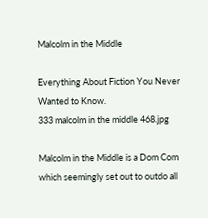Malcolm in the Middle

Everything About Fiction You Never Wanted to Know.
333 malcolm in the middle 468.jpg

Malcolm in the Middle is a Dom Com which seemingly set out to outdo all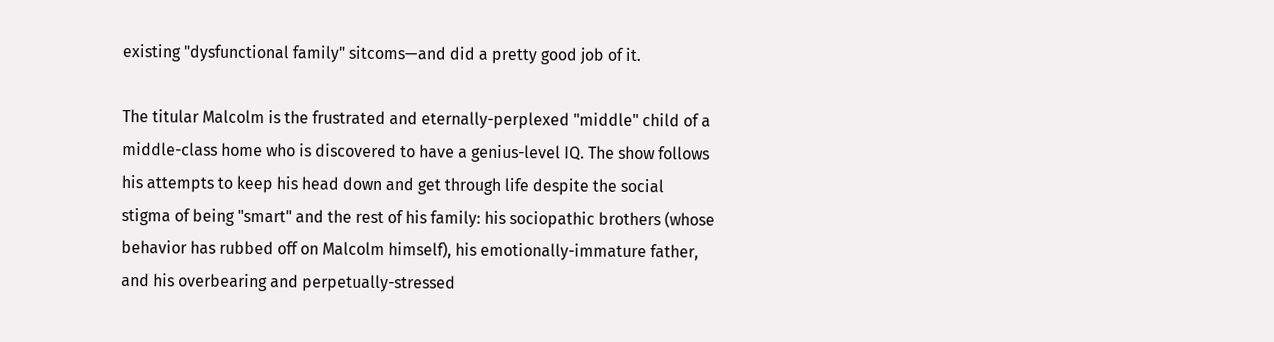existing "dysfunctional family" sitcoms—and did a pretty good job of it.

The titular Malcolm is the frustrated and eternally-perplexed "middle" child of a middle-class home who is discovered to have a genius-level IQ. The show follows his attempts to keep his head down and get through life despite the social stigma of being "smart" and the rest of his family: his sociopathic brothers (whose behavior has rubbed off on Malcolm himself), his emotionally-immature father, and his overbearing and perpetually-stressed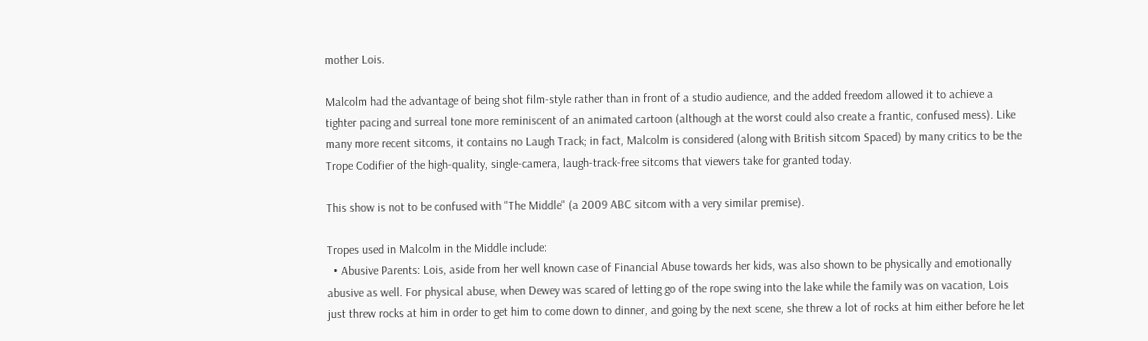mother Lois.

Malcolm had the advantage of being shot film-style rather than in front of a studio audience, and the added freedom allowed it to achieve a tighter pacing and surreal tone more reminiscent of an animated cartoon (although at the worst could also create a frantic, confused mess). Like many more recent sitcoms, it contains no Laugh Track; in fact, Malcolm is considered (along with British sitcom Spaced) by many critics to be the Trope Codifier of the high-quality, single-camera, laugh-track-free sitcoms that viewers take for granted today.

This show is not to be confused with "The Middle" (a 2009 ABC sitcom with a very similar premise).

Tropes used in Malcolm in the Middle include:
  • Abusive Parents: Lois, aside from her well known case of Financial Abuse towards her kids, was also shown to be physically and emotionally abusive as well. For physical abuse, when Dewey was scared of letting go of the rope swing into the lake while the family was on vacation, Lois just threw rocks at him in order to get him to come down to dinner, and going by the next scene, she threw a lot of rocks at him either before he let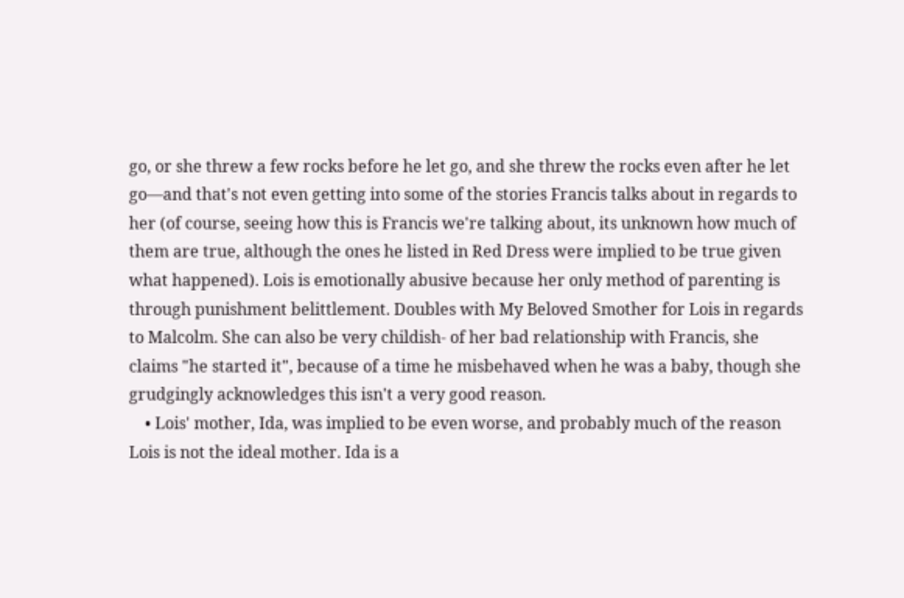go, or she threw a few rocks before he let go, and she threw the rocks even after he let go—and that's not even getting into some of the stories Francis talks about in regards to her (of course, seeing how this is Francis we're talking about, its unknown how much of them are true, although the ones he listed in Red Dress were implied to be true given what happened). Lois is emotionally abusive because her only method of parenting is through punishment belittlement. Doubles with My Beloved Smother for Lois in regards to Malcolm. She can also be very childish- of her bad relationship with Francis, she claims "he started it", because of a time he misbehaved when he was a baby, though she grudgingly acknowledges this isn't a very good reason.
    • Lois' mother, Ida, was implied to be even worse, and probably much of the reason Lois is not the ideal mother. Ida is a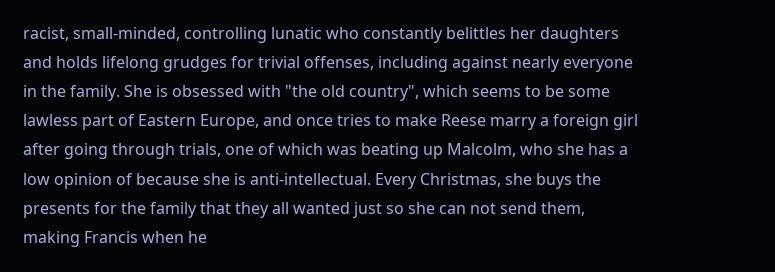racist, small-minded, controlling lunatic who constantly belittles her daughters and holds lifelong grudges for trivial offenses, including against nearly everyone in the family. She is obsessed with "the old country", which seems to be some lawless part of Eastern Europe, and once tries to make Reese marry a foreign girl after going through trials, one of which was beating up Malcolm, who she has a low opinion of because she is anti-intellectual. Every Christmas, she buys the presents for the family that they all wanted just so she can not send them, making Francis when he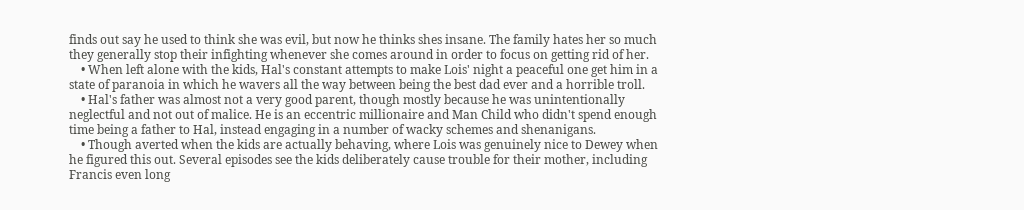finds out say he used to think she was evil, but now he thinks shes insane. The family hates her so much they generally stop their infighting whenever she comes around in order to focus on getting rid of her.
    • When left alone with the kids, Hal's constant attempts to make Lois' night a peaceful one get him in a state of paranoia in which he wavers all the way between being the best dad ever and a horrible troll.
    • Hal's father was almost not a very good parent, though mostly because he was unintentionally neglectful and not out of malice. He is an eccentric millionaire and Man Child who didn't spend enough time being a father to Hal, instead engaging in a number of wacky schemes and shenanigans.
    • Though averted when the kids are actually behaving, where Lois was genuinely nice to Dewey when he figured this out. Several episodes see the kids deliberately cause trouble for their mother, including Francis even long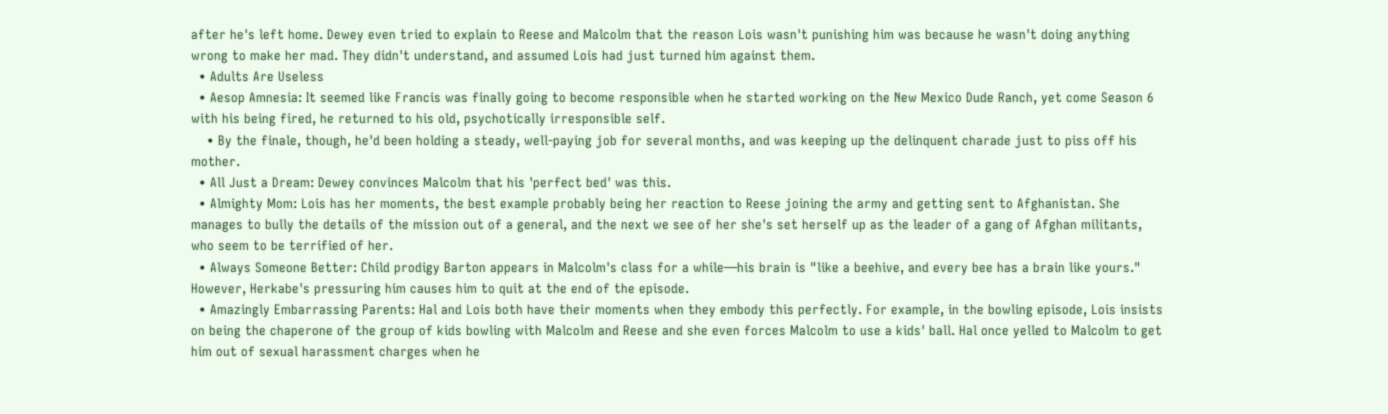after he's left home. Dewey even tried to explain to Reese and Malcolm that the reason Lois wasn't punishing him was because he wasn't doing anything wrong to make her mad. They didn't understand, and assumed Lois had just turned him against them.
  • Adults Are Useless
  • Aesop Amnesia: It seemed like Francis was finally going to become responsible when he started working on the New Mexico Dude Ranch, yet come Season 6 with his being fired, he returned to his old, psychotically irresponsible self.
    • By the finale, though, he'd been holding a steady, well-paying job for several months, and was keeping up the delinquent charade just to piss off his mother.
  • All Just a Dream: Dewey convinces Malcolm that his 'perfect bed' was this.
  • Almighty Mom: Lois has her moments, the best example probably being her reaction to Reese joining the army and getting sent to Afghanistan. She manages to bully the details of the mission out of a general, and the next we see of her she's set herself up as the leader of a gang of Afghan militants, who seem to be terrified of her.
  • Always Someone Better: Child prodigy Barton appears in Malcolm's class for a while—his brain is "like a beehive, and every bee has a brain like yours." However, Herkabe's pressuring him causes him to quit at the end of the episode.
  • Amazingly Embarrassing Parents: Hal and Lois both have their moments when they embody this perfectly. For example, in the bowling episode, Lois insists on being the chaperone of the group of kids bowling with Malcolm and Reese and she even forces Malcolm to use a kids' ball. Hal once yelled to Malcolm to get him out of sexual harassment charges when he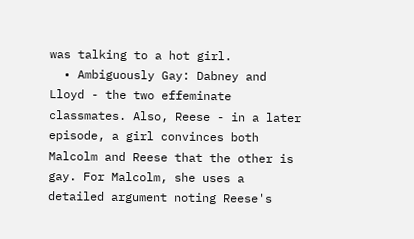was talking to a hot girl.
  • Ambiguously Gay: Dabney and Lloyd - the two effeminate classmates. Also, Reese - in a later episode, a girl convinces both Malcolm and Reese that the other is gay. For Malcolm, she uses a detailed argument noting Reese's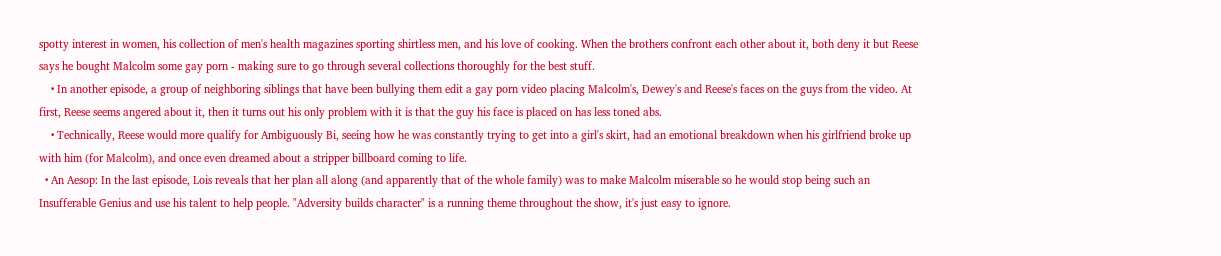spotty interest in women, his collection of men's health magazines sporting shirtless men, and his love of cooking. When the brothers confront each other about it, both deny it but Reese says he bought Malcolm some gay porn - making sure to go through several collections thoroughly for the best stuff.
    • In another episode, a group of neighboring siblings that have been bullying them edit a gay porn video placing Malcolm's, Dewey's and Reese's faces on the guys from the video. At first, Reese seems angered about it, then it turns out his only problem with it is that the guy his face is placed on has less toned abs.
    • Technically, Reese would more qualify for Ambiguously Bi, seeing how he was constantly trying to get into a girl's skirt, had an emotional breakdown when his girlfriend broke up with him (for Malcolm), and once even dreamed about a stripper billboard coming to life.
  • An Aesop: In the last episode, Lois reveals that her plan all along (and apparently that of the whole family) was to make Malcolm miserable so he would stop being such an Insufferable Genius and use his talent to help people. "Adversity builds character" is a running theme throughout the show, it's just easy to ignore.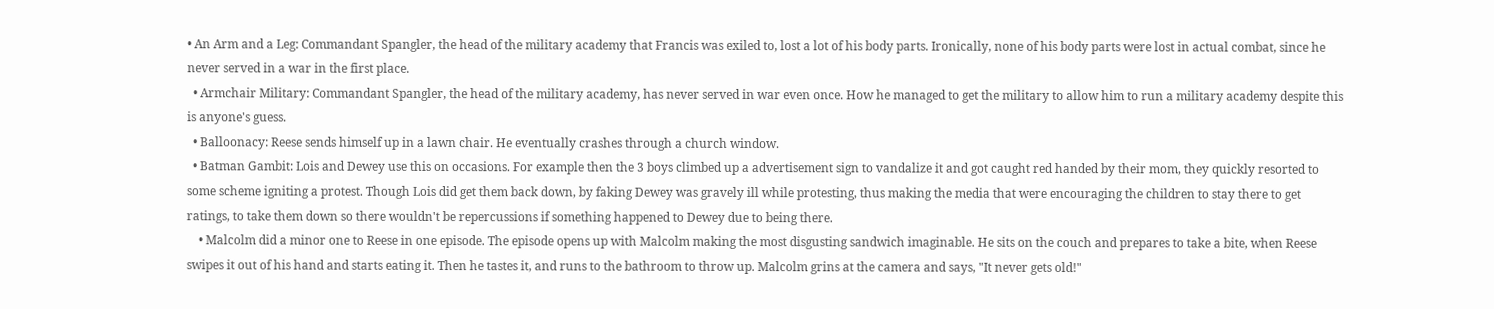• An Arm and a Leg: Commandant Spangler, the head of the military academy that Francis was exiled to, lost a lot of his body parts. Ironically, none of his body parts were lost in actual combat, since he never served in a war in the first place.
  • Armchair Military: Commandant Spangler, the head of the military academy, has never served in war even once. How he managed to get the military to allow him to run a military academy despite this is anyone's guess.
  • Balloonacy: Reese sends himself up in a lawn chair. He eventually crashes through a church window.
  • Batman Gambit: Lois and Dewey use this on occasions. For example then the 3 boys climbed up a advertisement sign to vandalize it and got caught red handed by their mom, they quickly resorted to some scheme igniting a protest. Though Lois did get them back down, by faking Dewey was gravely ill while protesting, thus making the media that were encouraging the children to stay there to get ratings, to take them down so there wouldn't be repercussions if something happened to Dewey due to being there.
    • Malcolm did a minor one to Reese in one episode. The episode opens up with Malcolm making the most disgusting sandwich imaginable. He sits on the couch and prepares to take a bite, when Reese swipes it out of his hand and starts eating it. Then he tastes it, and runs to the bathroom to throw up. Malcolm grins at the camera and says, "It never gets old!"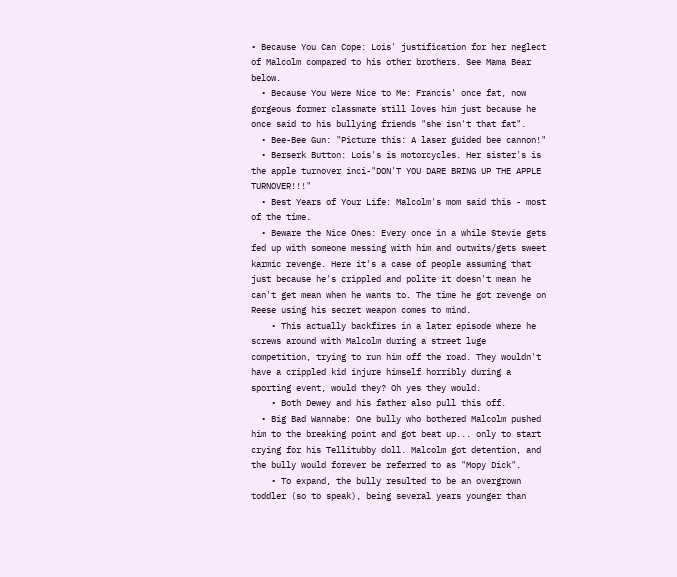• Because You Can Cope: Lois' justification for her neglect of Malcolm compared to his other brothers. See Mama Bear below.
  • Because You Were Nice to Me: Francis' once fat, now gorgeous former classmate still loves him just because he once said to his bullying friends "she isn't that fat".
  • Bee-Bee Gun: "Picture this: A laser guided bee cannon!"
  • Berserk Button: Lois's is motorcycles. Her sister's is the apple turnover inci-"DON'T YOU DARE BRING UP THE APPLE TURNOVER!!!"
  • Best Years of Your Life: Malcolm's mom said this - most of the time.
  • Beware the Nice Ones: Every once in a while Stevie gets fed up with someone messing with him and outwits/gets sweet karmic revenge. Here it's a case of people assuming that just because he's crippled and polite it doesn't mean he can't get mean when he wants to. The time he got revenge on Reese using his secret weapon comes to mind.
    • This actually backfires in a later episode where he screws around with Malcolm during a street luge competition, trying to run him off the road. They wouldn't have a crippled kid injure himself horribly during a sporting event, would they? Oh yes they would.
    • Both Dewey and his father also pull this off.
  • Big Bad Wannabe: One bully who bothered Malcolm pushed him to the breaking point and got beat up... only to start crying for his Tellitubby doll. Malcolm got detention, and the bully would forever be referred to as "Mopy Dick".
    • To expand, the bully resulted to be an overgrown toddler (so to speak), being several years younger than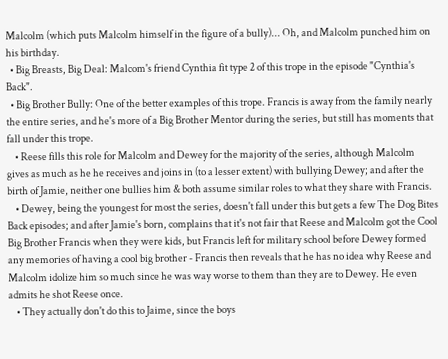Malcolm (which puts Malcolm himself in the figure of a bully)... Oh, and Malcolm punched him on his birthday.
  • Big Breasts, Big Deal: Malcom's friend Cynthia fit type 2 of this trope in the episode "Cynthia's Back".
  • Big Brother Bully: One of the better examples of this trope. Francis is away from the family nearly the entire series, and he's more of a Big Brother Mentor during the series, but still has moments that fall under this trope.
    • Reese fills this role for Malcolm and Dewey for the majority of the series, although Malcolm gives as much as he he receives and joins in (to a lesser extent) with bullying Dewey; and after the birth of Jamie, neither one bullies him & both assume similar roles to what they share with Francis.
    • Dewey, being the youngest for most the series, doesn't fall under this but gets a few The Dog Bites Back episodes; and after Jamie's born, complains that it's not fair that Reese and Malcolm got the Cool Big Brother Francis when they were kids, but Francis left for military school before Dewey formed any memories of having a cool big brother - Francis then reveals that he has no idea why Reese and Malcolm idolize him so much since he was way worse to them than they are to Dewey. He even admits he shot Reese once.
    • They actually don't do this to Jaime, since the boys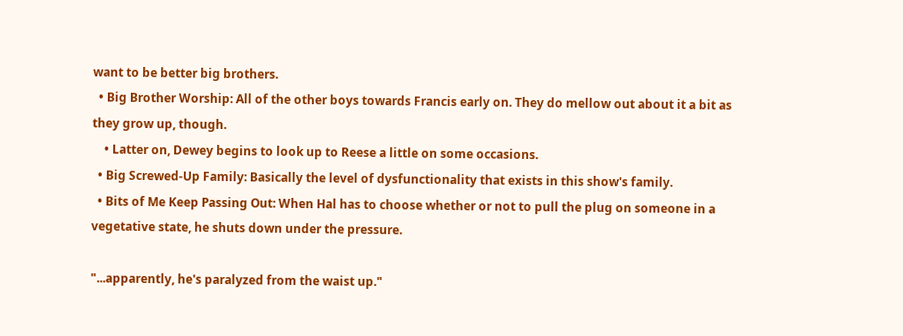want to be better big brothers.
  • Big Brother Worship: All of the other boys towards Francis early on. They do mellow out about it a bit as they grow up, though.
    • Latter on, Dewey begins to look up to Reese a little on some occasions.
  • Big Screwed-Up Family: Basically the level of dysfunctionality that exists in this show's family.
  • Bits of Me Keep Passing Out: When Hal has to choose whether or not to pull the plug on someone in a vegetative state, he shuts down under the pressure.

"...apparently, he's paralyzed from the waist up."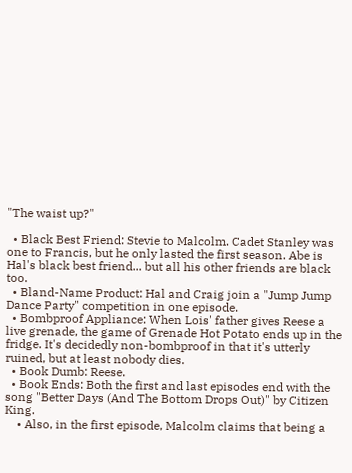"The waist up?"

  • Black Best Friend: Stevie to Malcolm. Cadet Stanley was one to Francis, but he only lasted the first season. Abe is Hal's black best friend... but all his other friends are black too.
  • Bland-Name Product: Hal and Craig join a "Jump Jump Dance Party" competition in one episode.
  • Bombproof Appliance: When Lois' father gives Reese a live grenade, the game of Grenade Hot Potato ends up in the fridge. It's decidedly non-bombproof in that it's utterly ruined, but at least nobody dies.
  • Book Dumb: Reese.
  • Book Ends: Both the first and last episodes end with the song "Better Days (And The Bottom Drops Out)" by Citizen King.
    • Also, in the first episode, Malcolm claims that being a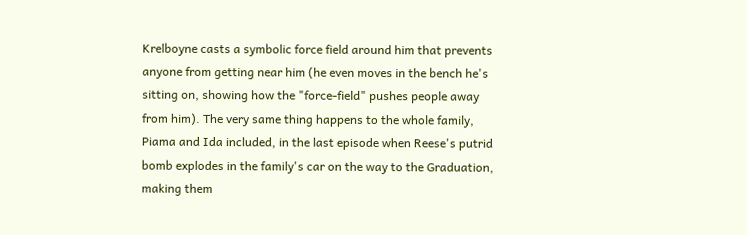Krelboyne casts a symbolic force field around him that prevents anyone from getting near him (he even moves in the bench he's sitting on, showing how the "force-field" pushes people away from him). The very same thing happens to the whole family, Piama and Ida included, in the last episode when Reese's putrid bomb explodes in the family's car on the way to the Graduation, making them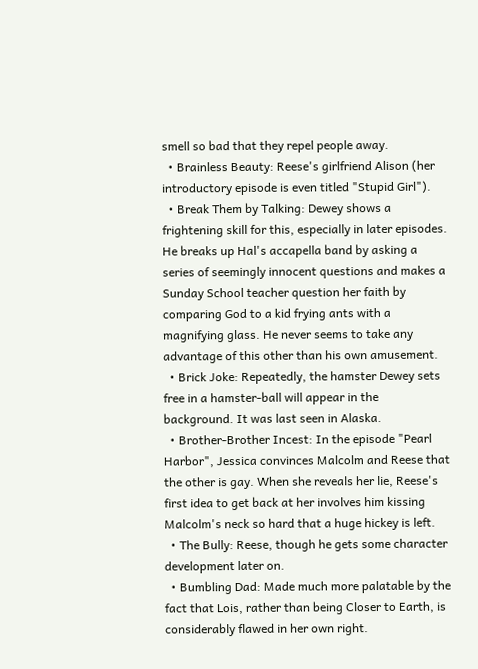smell so bad that they repel people away.
  • Brainless Beauty: Reese's girlfriend Alison (her introductory episode is even titled "Stupid Girl").
  • Break Them by Talking: Dewey shows a frightening skill for this, especially in later episodes. He breaks up Hal's accapella band by asking a series of seemingly innocent questions and makes a Sunday School teacher question her faith by comparing God to a kid frying ants with a magnifying glass. He never seems to take any advantage of this other than his own amusement.
  • Brick Joke: Repeatedly, the hamster Dewey sets free in a hamster-ball will appear in the background. It was last seen in Alaska.
  • Brother-Brother Incest: In the episode "Pearl Harbor", Jessica convinces Malcolm and Reese that the other is gay. When she reveals her lie, Reese's first idea to get back at her involves him kissing Malcolm's neck so hard that a huge hickey is left.
  • The Bully: Reese, though he gets some character development later on.
  • Bumbling Dad: Made much more palatable by the fact that Lois, rather than being Closer to Earth, is considerably flawed in her own right.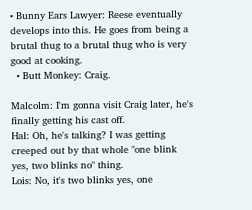• Bunny Ears Lawyer: Reese eventually develops into this. He goes from being a brutal thug to a brutal thug who is very good at cooking.
  • Butt Monkey: Craig.

Malcolm: I'm gonna visit Craig later, he's finally getting his cast off.
Hal: Oh, he's talking? I was getting creeped out by that whole "one blink yes, two blinks no" thing.
Lois: No, it's two blinks yes, one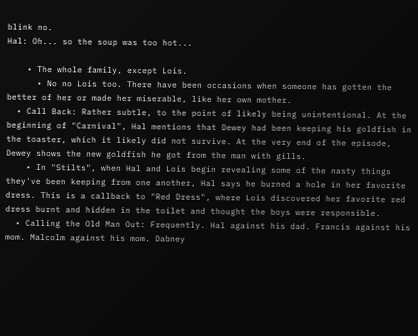blink no.
Hal: Oh... so the soup was too hot...

    • The whole family, except Lois.
      • No no Lois too. There have been occasions when someone has gotten the better of her or made her miserable, like her own mother.
  • Call Back: Rather subtle, to the point of likely being unintentional. At the beginning of "Carnival", Hal mentions that Dewey had been keeping his goldfish in the toaster, which it likely did not survive. At the very end of the episode, Dewey shows the new goldfish he got from the man with gills.
    • In "Stilts", when Hal and Lois begin revealing some of the nasty things they've been keeping from one another, Hal says he burned a hole in her favorite dress. This is a callback to "Red Dress", where Lois discovered her favorite red dress burnt and hidden in the toilet and thought the boys were responsible.
  • Calling the Old Man Out: Frequently. Hal against his dad. Francis against his mom. Malcolm against his mom. Dabney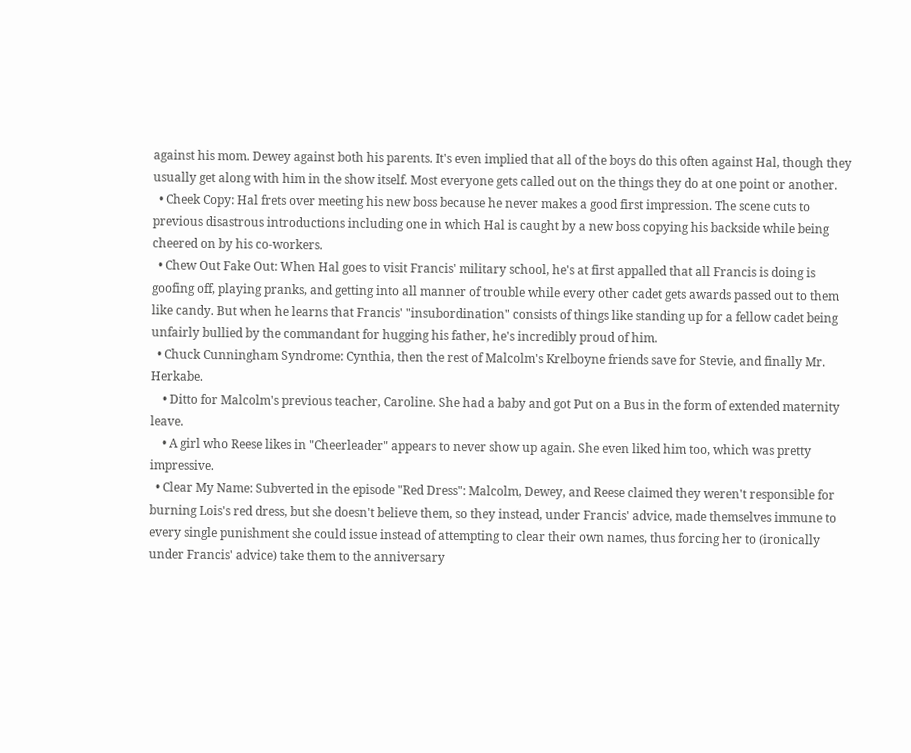against his mom. Dewey against both his parents. It's even implied that all of the boys do this often against Hal, though they usually get along with him in the show itself. Most everyone gets called out on the things they do at one point or another.
  • Cheek Copy: Hal frets over meeting his new boss because he never makes a good first impression. The scene cuts to previous disastrous introductions including one in which Hal is caught by a new boss copying his backside while being cheered on by his co-workers.
  • Chew Out Fake Out: When Hal goes to visit Francis' military school, he's at first appalled that all Francis is doing is goofing off, playing pranks, and getting into all manner of trouble while every other cadet gets awards passed out to them like candy. But when he learns that Francis' "insubordination" consists of things like standing up for a fellow cadet being unfairly bullied by the commandant for hugging his father, he's incredibly proud of him.
  • Chuck Cunningham Syndrome: Cynthia, then the rest of Malcolm's Krelboyne friends save for Stevie, and finally Mr. Herkabe.
    • Ditto for Malcolm's previous teacher, Caroline. She had a baby and got Put on a Bus in the form of extended maternity leave.
    • A girl who Reese likes in "Cheerleader" appears to never show up again. She even liked him too, which was pretty impressive.
  • Clear My Name: Subverted in the episode "Red Dress": Malcolm, Dewey, and Reese claimed they weren't responsible for burning Lois's red dress, but she doesn't believe them, so they instead, under Francis' advice, made themselves immune to every single punishment she could issue instead of attempting to clear their own names, thus forcing her to (ironically under Francis' advice) take them to the anniversary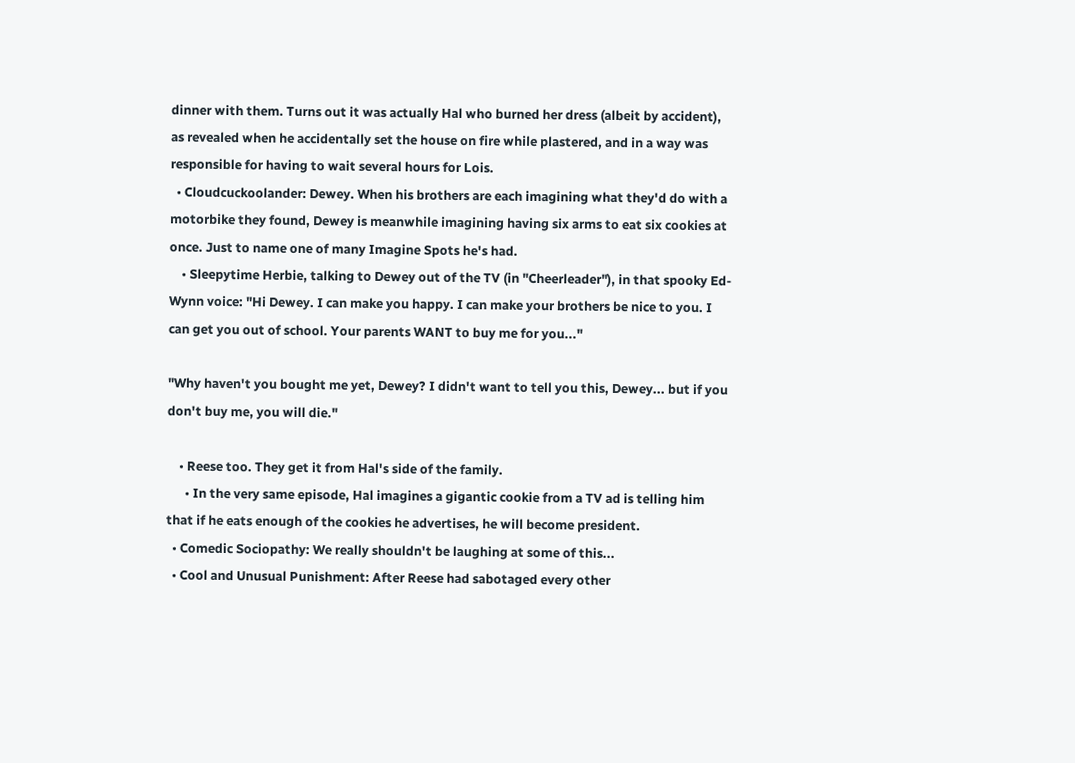dinner with them. Turns out it was actually Hal who burned her dress (albeit by accident), as revealed when he accidentally set the house on fire while plastered, and in a way was responsible for having to wait several hours for Lois.
  • Cloudcuckoolander: Dewey. When his brothers are each imagining what they'd do with a motorbike they found, Dewey is meanwhile imagining having six arms to eat six cookies at once. Just to name one of many Imagine Spots he's had.
    • Sleepytime Herbie, talking to Dewey out of the TV (in "Cheerleader"), in that spooky Ed-Wynn voice: "Hi Dewey. I can make you happy. I can make your brothers be nice to you. I can get you out of school. Your parents WANT to buy me for you..."

"Why haven't you bought me yet, Dewey? I didn't want to tell you this, Dewey... but if you don't buy me, you will die."

    • Reese too. They get it from Hal's side of the family.
      • In the very same episode, Hal imagines a gigantic cookie from a TV ad is telling him that if he eats enough of the cookies he advertises, he will become president.
  • Comedic Sociopathy: We really shouldn't be laughing at some of this...
  • Cool and Unusual Punishment: After Reese had sabotaged every other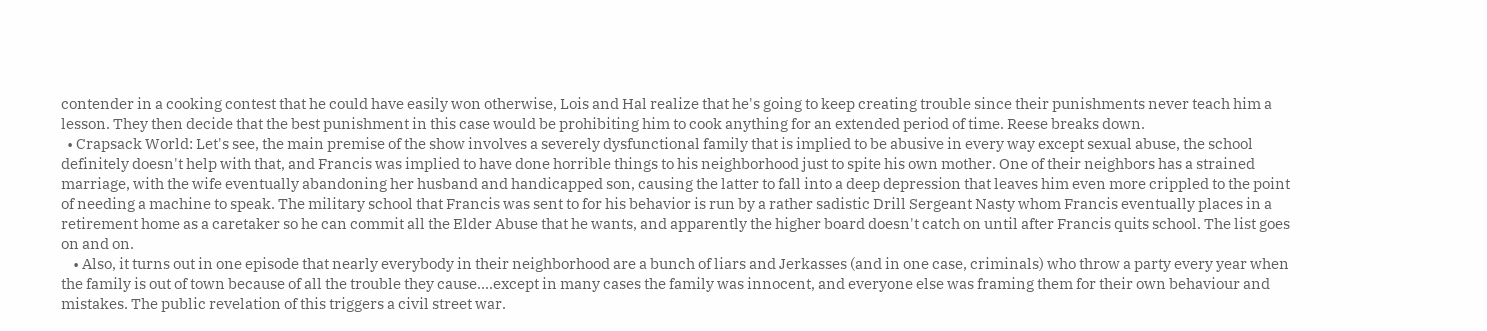contender in a cooking contest that he could have easily won otherwise, Lois and Hal realize that he's going to keep creating trouble since their punishments never teach him a lesson. They then decide that the best punishment in this case would be prohibiting him to cook anything for an extended period of time. Reese breaks down.
  • Crapsack World: Let's see, the main premise of the show involves a severely dysfunctional family that is implied to be abusive in every way except sexual abuse, the school definitely doesn't help with that, and Francis was implied to have done horrible things to his neighborhood just to spite his own mother. One of their neighbors has a strained marriage, with the wife eventually abandoning her husband and handicapped son, causing the latter to fall into a deep depression that leaves him even more crippled to the point of needing a machine to speak. The military school that Francis was sent to for his behavior is run by a rather sadistic Drill Sergeant Nasty whom Francis eventually places in a retirement home as a caretaker so he can commit all the Elder Abuse that he wants, and apparently the higher board doesn't catch on until after Francis quits school. The list goes on and on.
    • Also, it turns out in one episode that nearly everybody in their neighborhood are a bunch of liars and Jerkasses (and in one case, criminals) who throw a party every year when the family is out of town because of all the trouble they cause....except in many cases the family was innocent, and everyone else was framing them for their own behaviour and mistakes. The public revelation of this triggers a civil street war.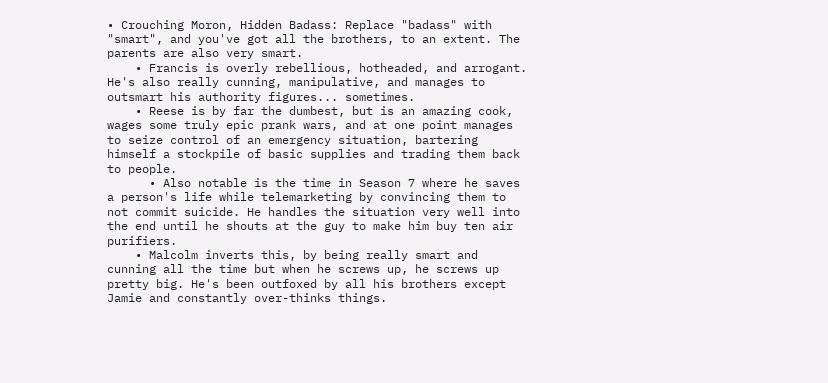• Crouching Moron, Hidden Badass: Replace "badass" with "smart", and you've got all the brothers, to an extent. The parents are also very smart.
    • Francis is overly rebellious, hotheaded, and arrogant. He's also really cunning, manipulative, and manages to outsmart his authority figures... sometimes.
    • Reese is by far the dumbest, but is an amazing cook, wages some truly epic prank wars, and at one point manages to seize control of an emergency situation, bartering himself a stockpile of basic supplies and trading them back to people.
      • Also notable is the time in Season 7 where he saves a person's life while telemarketing by convincing them to not commit suicide. He handles the situation very well into the end until he shouts at the guy to make him buy ten air purifiers.
    • Malcolm inverts this, by being really smart and cunning all the time but when he screws up, he screws up pretty big. He's been outfoxed by all his brothers except Jamie and constantly over-thinks things.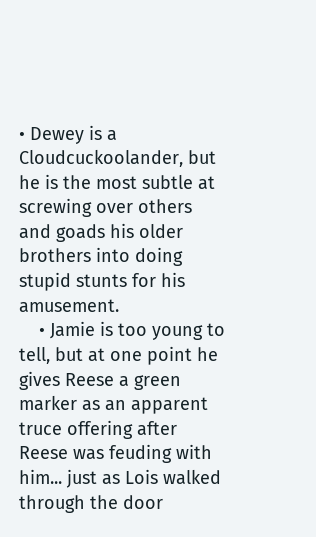• Dewey is a Cloudcuckoolander, but he is the most subtle at screwing over others and goads his older brothers into doing stupid stunts for his amusement.
    • Jamie is too young to tell, but at one point he gives Reese a green marker as an apparent truce offering after Reese was feuding with him... just as Lois walked through the door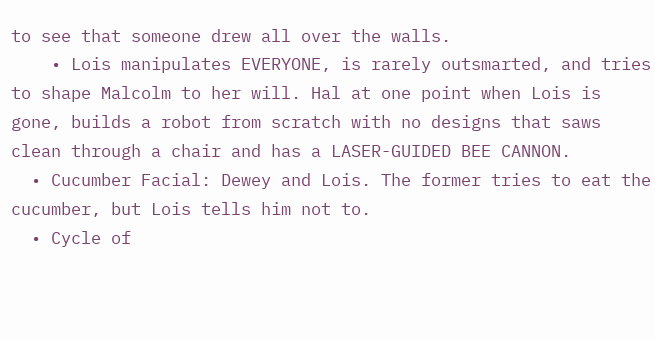to see that someone drew all over the walls.
    • Lois manipulates EVERYONE, is rarely outsmarted, and tries to shape Malcolm to her will. Hal at one point when Lois is gone, builds a robot from scratch with no designs that saws clean through a chair and has a LASER-GUIDED BEE CANNON.
  • Cucumber Facial: Dewey and Lois. The former tries to eat the cucumber, but Lois tells him not to.
  • Cycle of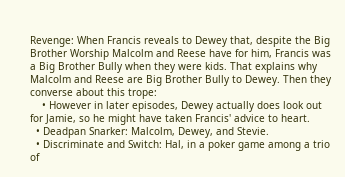Revenge: When Francis reveals to Dewey that, despite the Big Brother Worship Malcolm and Reese have for him, Francis was a Big Brother Bully when they were kids. That explains why Malcolm and Reese are Big Brother Bully to Dewey. Then they converse about this trope:
    • However in later episodes, Dewey actually does look out for Jamie, so he might have taken Francis' advice to heart.
  • Deadpan Snarker: Malcolm, Dewey, and Stevie.
  • Discriminate and Switch: Hal, in a poker game among a trio of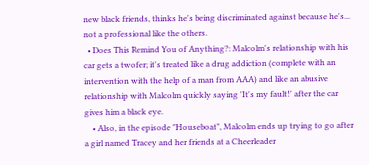new black friends, thinks he's being discriminated against because he's... not a professional like the others.
  • Does This Remind You of Anything?: Malcolm's relationship with his car gets a twofer; it's treated like a drug addiction (complete with an intervention with the help of a man from AAA) and like an abusive relationship with Malcolm quickly saying 'It's my fault!' after the car gives him a black eye.
    • Also, in the episode "Houseboat", Malcolm ends up trying to go after a girl named Tracey and her friends at a Cheerleader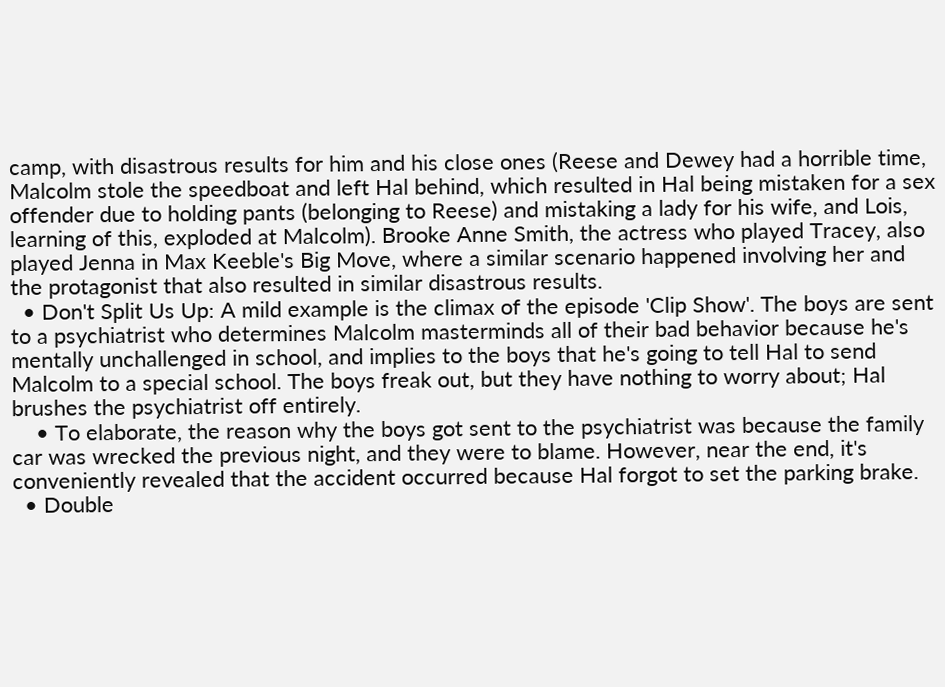camp, with disastrous results for him and his close ones (Reese and Dewey had a horrible time, Malcolm stole the speedboat and left Hal behind, which resulted in Hal being mistaken for a sex offender due to holding pants (belonging to Reese) and mistaking a lady for his wife, and Lois, learning of this, exploded at Malcolm). Brooke Anne Smith, the actress who played Tracey, also played Jenna in Max Keeble's Big Move, where a similar scenario happened involving her and the protagonist that also resulted in similar disastrous results.
  • Don't Split Us Up: A mild example is the climax of the episode 'Clip Show'. The boys are sent to a psychiatrist who determines Malcolm masterminds all of their bad behavior because he's mentally unchallenged in school, and implies to the boys that he's going to tell Hal to send Malcolm to a special school. The boys freak out, but they have nothing to worry about; Hal brushes the psychiatrist off entirely.
    • To elaborate, the reason why the boys got sent to the psychiatrist was because the family car was wrecked the previous night, and they were to blame. However, near the end, it's conveniently revealed that the accident occurred because Hal forgot to set the parking brake.
  • Double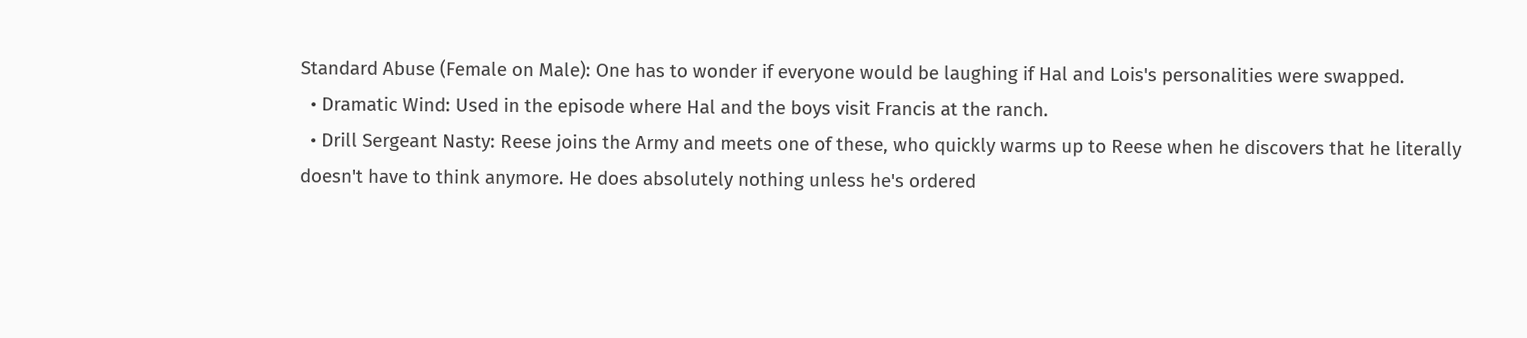Standard Abuse (Female on Male): One has to wonder if everyone would be laughing if Hal and Lois's personalities were swapped.
  • Dramatic Wind: Used in the episode where Hal and the boys visit Francis at the ranch.
  • Drill Sergeant Nasty: Reese joins the Army and meets one of these, who quickly warms up to Reese when he discovers that he literally doesn't have to think anymore. He does absolutely nothing unless he's ordered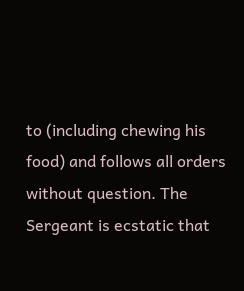to (including chewing his food) and follows all orders without question. The Sergeant is ecstatic that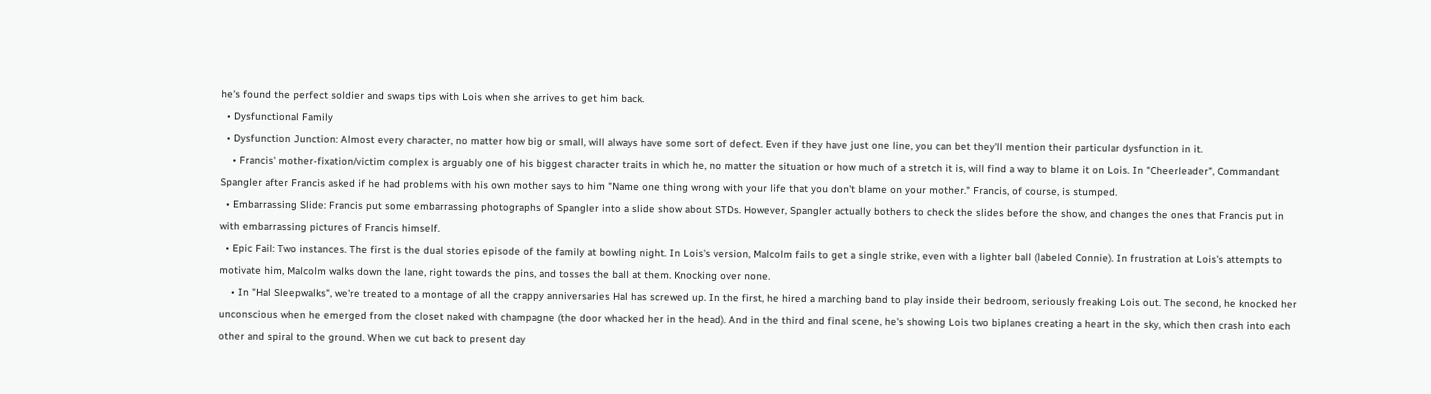he's found the perfect soldier and swaps tips with Lois when she arrives to get him back.
  • Dysfunctional Family
  • Dysfunction Junction: Almost every character, no matter how big or small, will always have some sort of defect. Even if they have just one line, you can bet they'll mention their particular dysfunction in it.
    • Francis' mother-fixation/victim complex is arguably one of his biggest character traits in which he, no matter the situation or how much of a stretch it is, will find a way to blame it on Lois. In "Cheerleader", Commandant Spangler after Francis asked if he had problems with his own mother says to him "Name one thing wrong with your life that you don't blame on your mother." Francis, of course, is stumped.
  • Embarrassing Slide: Francis put some embarrassing photographs of Spangler into a slide show about STDs. However, Spangler actually bothers to check the slides before the show, and changes the ones that Francis put in with embarrassing pictures of Francis himself.
  • Epic Fail: Two instances. The first is the dual stories episode of the family at bowling night. In Lois's version, Malcolm fails to get a single strike, even with a lighter ball (labeled Connie). In frustration at Lois's attempts to motivate him, Malcolm walks down the lane, right towards the pins, and tosses the ball at them. Knocking over none.
    • In "Hal Sleepwalks", we're treated to a montage of all the crappy anniversaries Hal has screwed up. In the first, he hired a marching band to play inside their bedroom, seriously freaking Lois out. The second, he knocked her unconscious when he emerged from the closet naked with champagne (the door whacked her in the head). And in the third and final scene, he's showing Lois two biplanes creating a heart in the sky, which then crash into each other and spiral to the ground. When we cut back to present day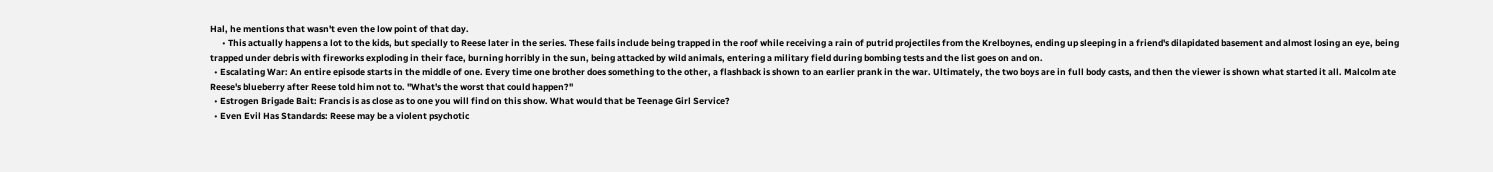Hal, he mentions that wasn't even the low point of that day.
      • This actually happens a lot to the kids, but specially to Reese later in the series. These fails include being trapped in the roof while receiving a rain of putrid projectiles from the Krelboynes, ending up sleeping in a friend's dilapidated basement and almost losing an eye, being trapped under debris with fireworks exploding in their face, burning horribly in the sun, being attacked by wild animals, entering a military field during bombing tests and the list goes on and on.
  • Escalating War: An entire episode starts in the middle of one. Every time one brother does something to the other, a flashback is shown to an earlier prank in the war. Ultimately, the two boys are in full body casts, and then the viewer is shown what started it all. Malcolm ate Reese's blueberry after Reese told him not to. "What's the worst that could happen?"
  • Estrogen Brigade Bait: Francis is as close as to one you will find on this show. What would that be Teenage Girl Service?
  • Even Evil Has Standards: Reese may be a violent psychotic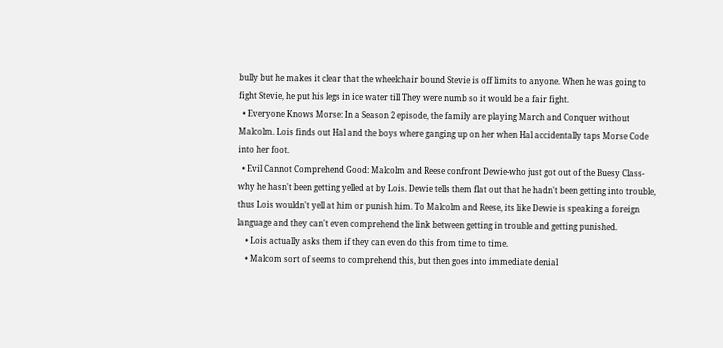bully but he makes it clear that the wheelchair bound Stevie is off limits to anyone. When he was going to fight Stevie, he put his legs in ice water till They were numb so it would be a fair fight.
  • Everyone Knows Morse: In a Season 2 episode, the family are playing March and Conquer without Malcolm. Lois finds out Hal and the boys where ganging up on her when Hal accidentally taps Morse Code into her foot.
  • Evil Cannot Comprehend Good: Malcolm and Reese confront Dewie-who just got out of the Buesy Class- why he hasn't been getting yelled at by Lois. Dewie tells them flat out that he hadn't been getting into trouble, thus Lois wouldn't yell at him or punish him. To Malcolm and Reese, its like Dewie is speaking a foreign language and they can't even comprehend the link between getting in trouble and getting punished.
    • Lois actually asks them if they can even do this from time to time.
    • Malcom sort of seems to comprehend this, but then goes into immediate denial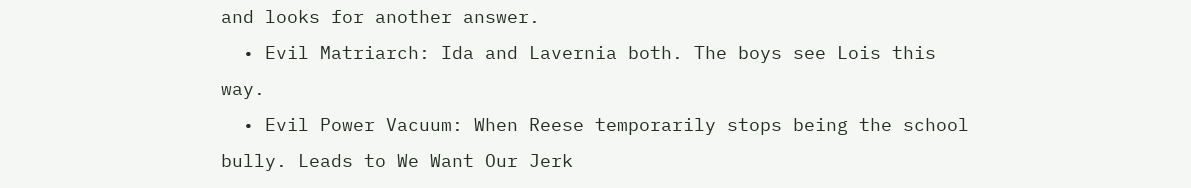and looks for another answer.
  • Evil Matriarch: Ida and Lavernia both. The boys see Lois this way.
  • Evil Power Vacuum: When Reese temporarily stops being the school bully. Leads to We Want Our Jerk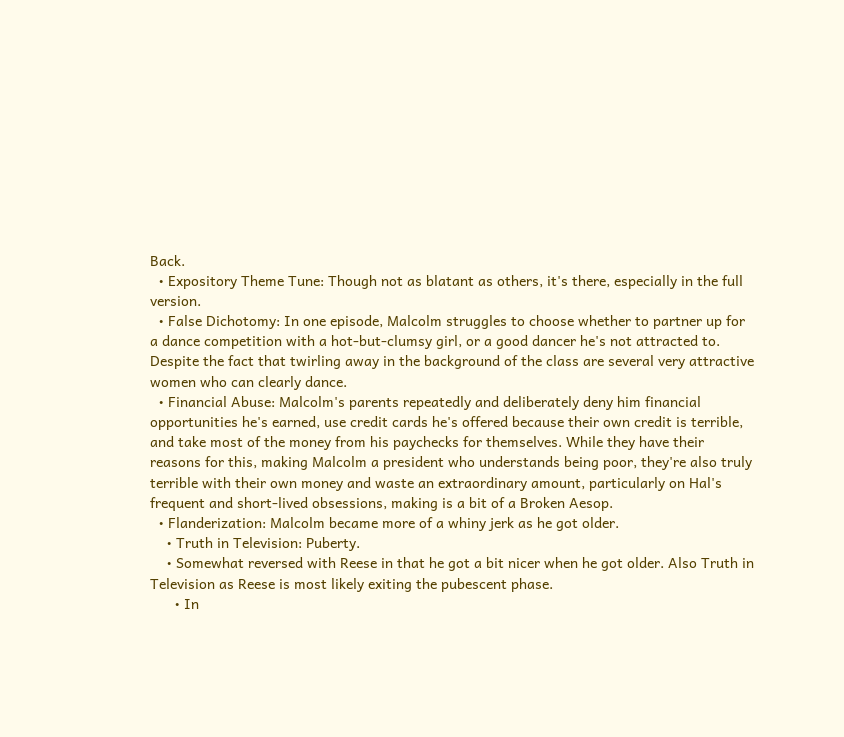Back.
  • Expository Theme Tune: Though not as blatant as others, it's there, especially in the full version.
  • False Dichotomy: In one episode, Malcolm struggles to choose whether to partner up for a dance competition with a hot-but-clumsy girl, or a good dancer he's not attracted to. Despite the fact that twirling away in the background of the class are several very attractive women who can clearly dance.
  • Financial Abuse: Malcolm's parents repeatedly and deliberately deny him financial opportunities he's earned, use credit cards he's offered because their own credit is terrible, and take most of the money from his paychecks for themselves. While they have their reasons for this, making Malcolm a president who understands being poor, they're also truly terrible with their own money and waste an extraordinary amount, particularly on Hal's frequent and short-lived obsessions, making is a bit of a Broken Aesop.
  • Flanderization: Malcolm became more of a whiny jerk as he got older.
    • Truth in Television: Puberty.
    • Somewhat reversed with Reese in that he got a bit nicer when he got older. Also Truth in Television as Reese is most likely exiting the pubescent phase.
      • In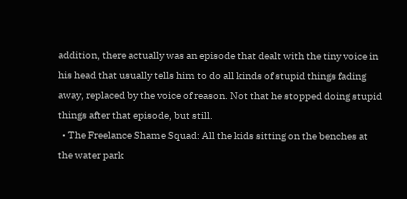addition, there actually was an episode that dealt with the tiny voice in his head that usually tells him to do all kinds of stupid things fading away, replaced by the voice of reason. Not that he stopped doing stupid things after that episode, but still.
  • The Freelance Shame Squad: All the kids sitting on the benches at the water park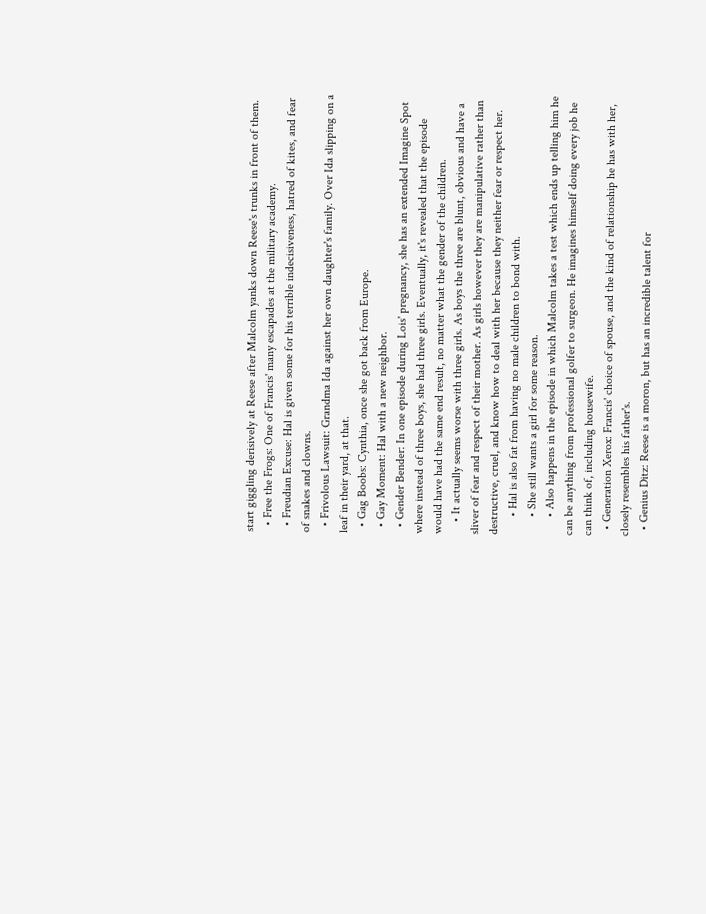start giggling derisively at Reese after Malcolm yanks down Reese's trunks in front of them.
  • Free the Frogs: One of Francis' many escapades at the military academy.
  • Freudian Excuse: Hal is given some for his terrible indecisiveness, hatred of kites, and fear of snakes and clowns.
  • Frivolous Lawsuit: Grandma Ida against her own daughter's family. Over Ida slipping on a leaf in their yard, at that.
  • Gag Boobs: Cynthia, once she got back from Europe.
  • Gay Moment: Hal with a new neighbor.
  • Gender Bender: In one episode during Lois' pregnancy, she has an extended Imagine Spot where instead of three boys, she had three girls. Eventually, it's revealed that the episode would have had the same end result, no matter what the gender of the children.
    • It actually seems worse with three girls. As boys the three are blunt, obvious and have a sliver of fear and respect of their mother. As girls however they are manipulative rather than destructive, cruel, and know how to deal with her because they neither fear or respect her.
      • Hal is also fat from having no male children to bond with.
      • She still wants a girl for some reason.
      • Also happens in the episode in which Malcolm takes a test which ends up telling him he can be anything from professional golfer to surgeon. He imagines himself doing every job he can think of, including housewife.
  • Generation Xerox: Francis' choice of spouse, and the kind of relationship he has with her, closely resembles his father's.
  • Genius Ditz: Reese is a moron, but has an incredible talent for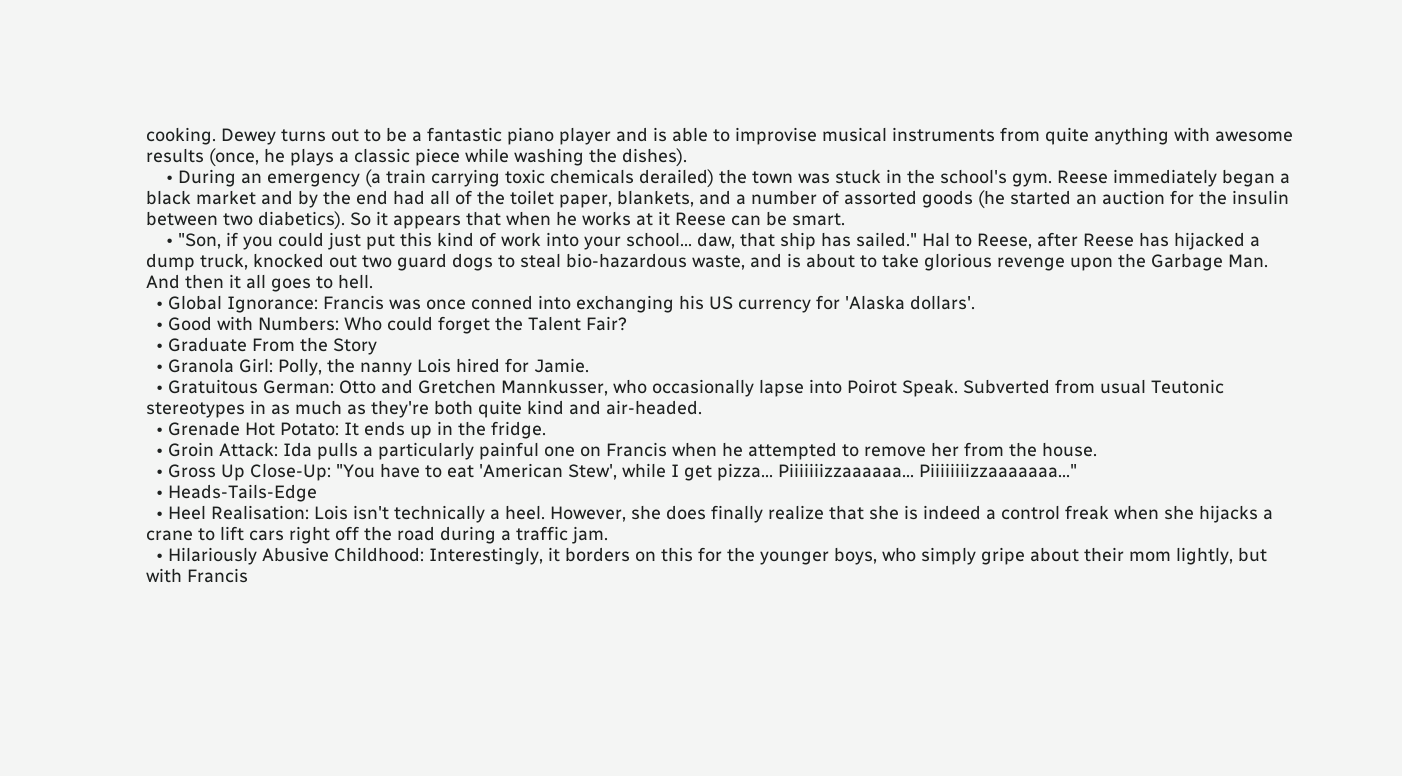cooking. Dewey turns out to be a fantastic piano player and is able to improvise musical instruments from quite anything with awesome results (once, he plays a classic piece while washing the dishes).
    • During an emergency (a train carrying toxic chemicals derailed) the town was stuck in the school's gym. Reese immediately began a black market and by the end had all of the toilet paper, blankets, and a number of assorted goods (he started an auction for the insulin between two diabetics). So it appears that when he works at it Reese can be smart.
    • "Son, if you could just put this kind of work into your school... daw, that ship has sailed." Hal to Reese, after Reese has hijacked a dump truck, knocked out two guard dogs to steal bio-hazardous waste, and is about to take glorious revenge upon the Garbage Man. And then it all goes to hell.
  • Global Ignorance: Francis was once conned into exchanging his US currency for 'Alaska dollars'.
  • Good with Numbers: Who could forget the Talent Fair?
  • Graduate From the Story
  • Granola Girl: Polly, the nanny Lois hired for Jamie.
  • Gratuitous German: Otto and Gretchen Mannkusser, who occasionally lapse into Poirot Speak. Subverted from usual Teutonic stereotypes in as much as they're both quite kind and air-headed.
  • Grenade Hot Potato: It ends up in the fridge.
  • Groin Attack: Ida pulls a particularly painful one on Francis when he attempted to remove her from the house.
  • Gross Up Close-Up: "You have to eat 'American Stew', while I get pizza... Piiiiiiizzaaaaaa... Piiiiiiiizzaaaaaaa..."
  • Heads-Tails-Edge
  • Heel Realisation: Lois isn't technically a heel. However, she does finally realize that she is indeed a control freak when she hijacks a crane to lift cars right off the road during a traffic jam.
  • Hilariously Abusive Childhood: Interestingly, it borders on this for the younger boys, who simply gripe about their mom lightly, but with Francis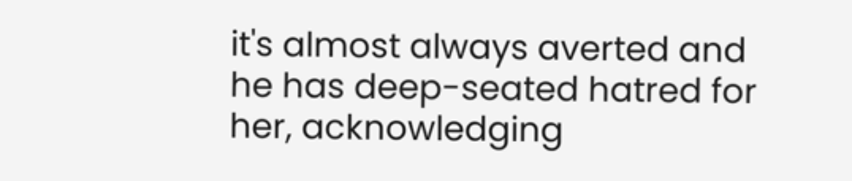it's almost always averted and he has deep-seated hatred for her, acknowledging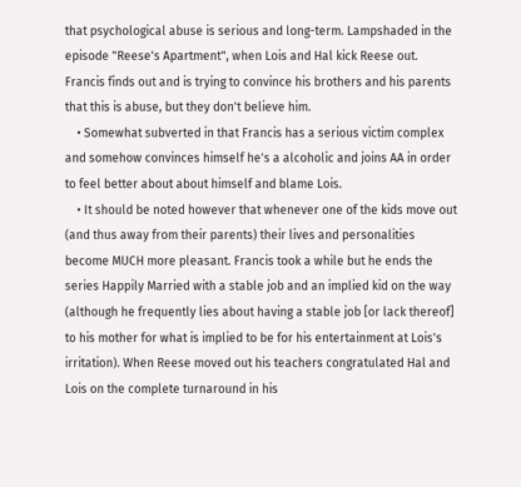that psychological abuse is serious and long-term. Lampshaded in the episode "Reese's Apartment", when Lois and Hal kick Reese out. Francis finds out and is trying to convince his brothers and his parents that this is abuse, but they don't believe him.
    • Somewhat subverted in that Francis has a serious victim complex and somehow convinces himself he's a alcoholic and joins AA in order to feel better about about himself and blame Lois.
    • It should be noted however that whenever one of the kids move out (and thus away from their parents) their lives and personalities become MUCH more pleasant. Francis took a while but he ends the series Happily Married with a stable job and an implied kid on the way (although he frequently lies about having a stable job [or lack thereof] to his mother for what is implied to be for his entertainment at Lois's irritation). When Reese moved out his teachers congratulated Hal and Lois on the complete turnaround in his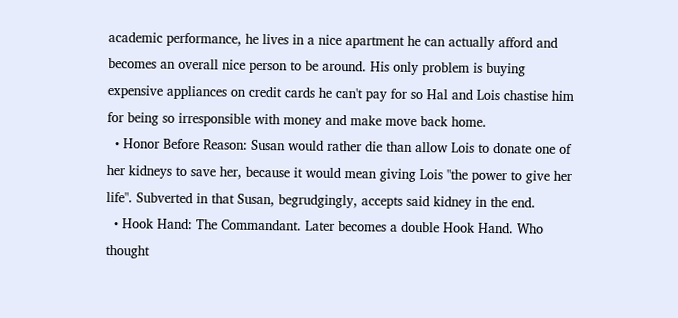academic performance, he lives in a nice apartment he can actually afford and becomes an overall nice person to be around. His only problem is buying expensive appliances on credit cards he can't pay for so Hal and Lois chastise him for being so irresponsible with money and make move back home.
  • Honor Before Reason: Susan would rather die than allow Lois to donate one of her kidneys to save her, because it would mean giving Lois "the power to give her life". Subverted in that Susan, begrudgingly, accepts said kidney in the end.
  • Hook Hand: The Commandant. Later becomes a double Hook Hand. Who thought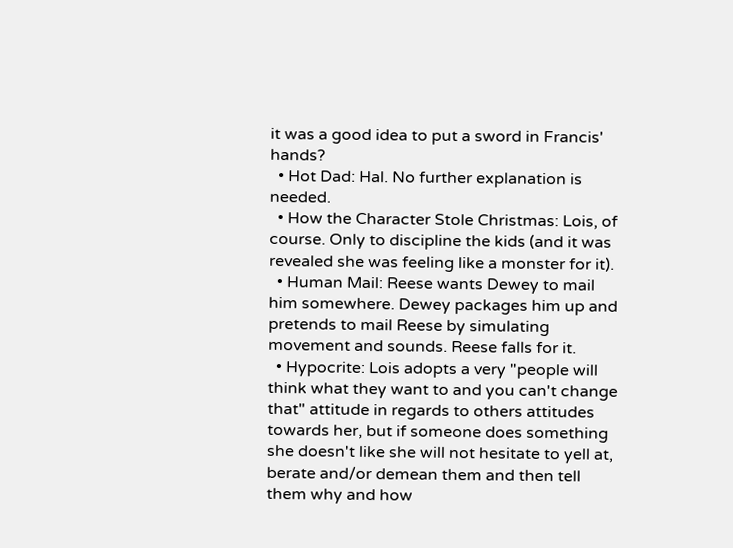it was a good idea to put a sword in Francis' hands?
  • Hot Dad: Hal. No further explanation is needed.
  • How the Character Stole Christmas: Lois, of course. Only to discipline the kids (and it was revealed she was feeling like a monster for it).
  • Human Mail: Reese wants Dewey to mail him somewhere. Dewey packages him up and pretends to mail Reese by simulating movement and sounds. Reese falls for it.
  • Hypocrite: Lois adopts a very "people will think what they want to and you can't change that" attitude in regards to others attitudes towards her, but if someone does something she doesn't like she will not hesitate to yell at, berate and/or demean them and then tell them why and how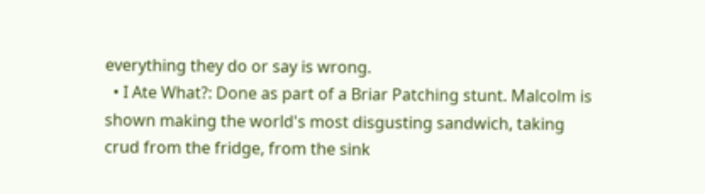everything they do or say is wrong.
  • I Ate What?: Done as part of a Briar Patching stunt. Malcolm is shown making the world's most disgusting sandwich, taking crud from the fridge, from the sink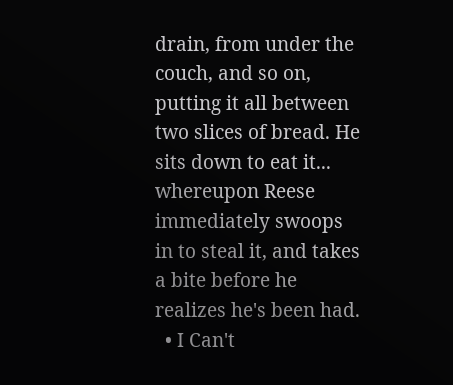drain, from under the couch, and so on, putting it all between two slices of bread. He sits down to eat it... whereupon Reese immediately swoops in to steal it, and takes a bite before he realizes he's been had.
  • I Can't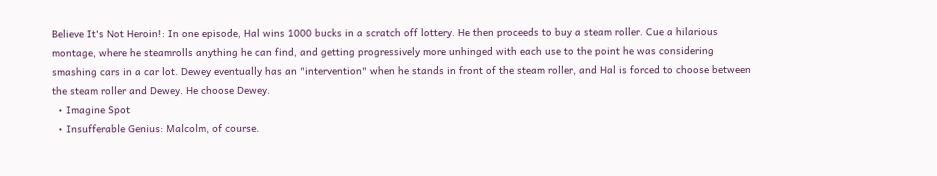Believe It's Not Heroin!: In one episode, Hal wins 1000 bucks in a scratch off lottery. He then proceeds to buy a steam roller. Cue a hilarious montage, where he steamrolls anything he can find, and getting progressively more unhinged with each use to the point he was considering smashing cars in a car lot. Dewey eventually has an "intervention" when he stands in front of the steam roller, and Hal is forced to choose between the steam roller and Dewey. He choose Dewey.
  • Imagine Spot
  • Insufferable Genius: Malcolm, of course.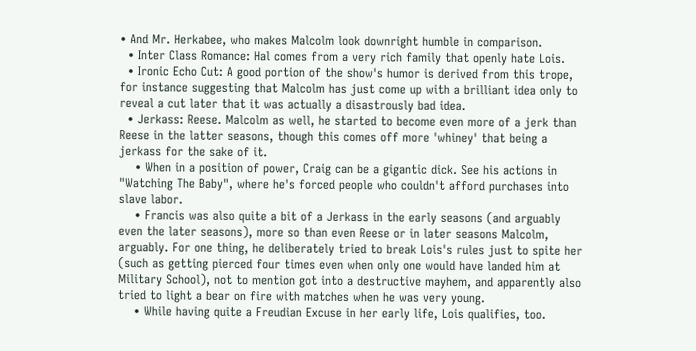• And Mr. Herkabee, who makes Malcolm look downright humble in comparison.
  • Inter Class Romance: Hal comes from a very rich family that openly hate Lois.
  • Ironic Echo Cut: A good portion of the show's humor is derived from this trope, for instance suggesting that Malcolm has just come up with a brilliant idea only to reveal a cut later that it was actually a disastrously bad idea.
  • Jerkass: Reese. Malcolm as well, he started to become even more of a jerk than Reese in the latter seasons, though this comes off more 'whiney' that being a jerkass for the sake of it.
    • When in a position of power, Craig can be a gigantic dick. See his actions in "Watching The Baby", where he's forced people who couldn't afford purchases into slave labor.
    • Francis was also quite a bit of a Jerkass in the early seasons (and arguably even the later seasons), more so than even Reese or in later seasons Malcolm, arguably. For one thing, he deliberately tried to break Lois's rules just to spite her (such as getting pierced four times even when only one would have landed him at Military School), not to mention got into a destructive mayhem, and apparently also tried to light a bear on fire with matches when he was very young.
    • While having quite a Freudian Excuse in her early life, Lois qualifies, too.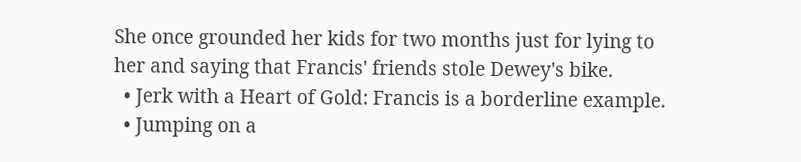She once grounded her kids for two months just for lying to her and saying that Francis' friends stole Dewey's bike.
  • Jerk with a Heart of Gold: Francis is a borderline example.
  • Jumping on a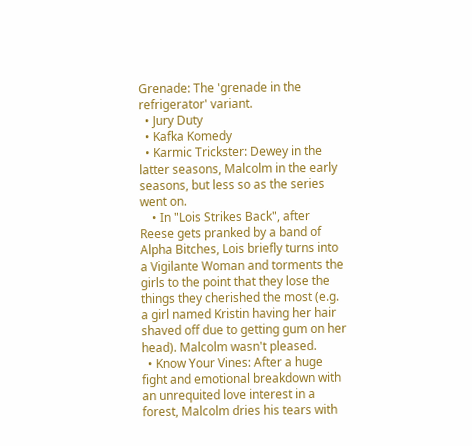Grenade: The 'grenade in the refrigerator' variant.
  • Jury Duty
  • Kafka Komedy
  • Karmic Trickster: Dewey in the latter seasons, Malcolm in the early seasons, but less so as the series went on.
    • In "Lois Strikes Back", after Reese gets pranked by a band of Alpha Bitches, Lois briefly turns into a Vigilante Woman and torments the girls to the point that they lose the things they cherished the most (e.g. a girl named Kristin having her hair shaved off due to getting gum on her head). Malcolm wasn't pleased.
  • Know Your Vines: After a huge fight and emotional breakdown with an unrequited love interest in a forest, Malcolm dries his tears with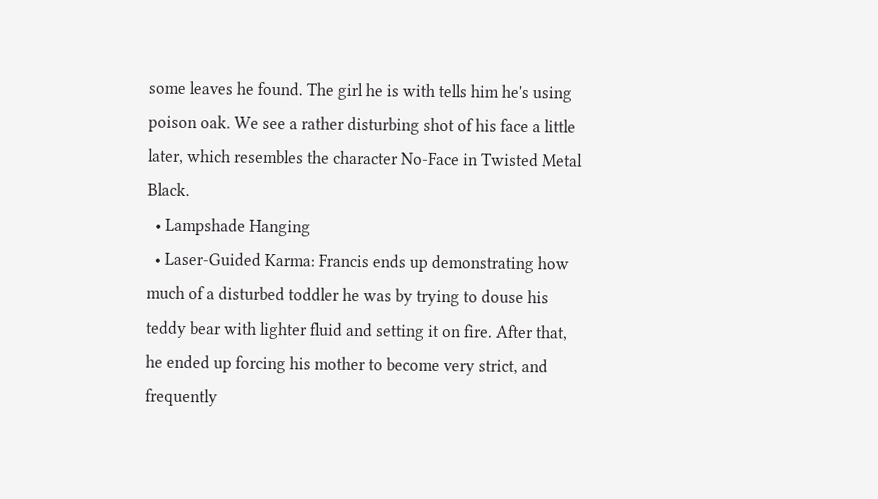some leaves he found. The girl he is with tells him he's using poison oak. We see a rather disturbing shot of his face a little later, which resembles the character No-Face in Twisted Metal Black.
  • Lampshade Hanging
  • Laser-Guided Karma: Francis ends up demonstrating how much of a disturbed toddler he was by trying to douse his teddy bear with lighter fluid and setting it on fire. After that, he ended up forcing his mother to become very strict, and frequently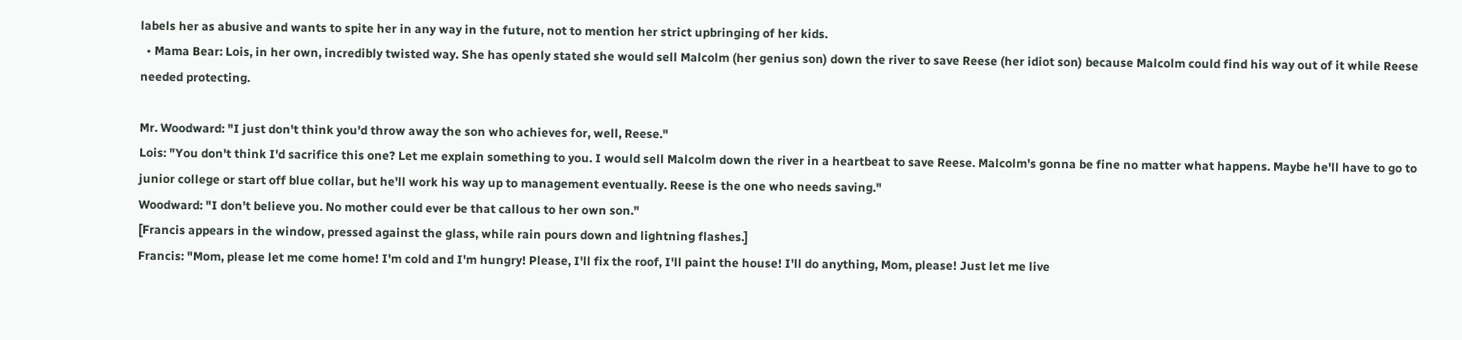labels her as abusive and wants to spite her in any way in the future, not to mention her strict upbringing of her kids.
  • Mama Bear: Lois, in her own, incredibly twisted way. She has openly stated she would sell Malcolm (her genius son) down the river to save Reese (her idiot son) because Malcolm could find his way out of it while Reese needed protecting.

Mr. Woodward: "I just don't think you'd throw away the son who achieves for, well, Reese."
Lois: "You don't think I'd sacrifice this one? Let me explain something to you. I would sell Malcolm down the river in a heartbeat to save Reese. Malcolm's gonna be fine no matter what happens. Maybe he'll have to go to junior college or start off blue collar, but he'll work his way up to management eventually. Reese is the one who needs saving."
Woodward: "I don't believe you. No mother could ever be that callous to her own son."
[Francis appears in the window, pressed against the glass, while rain pours down and lightning flashes.]
Francis: "Mom, please let me come home! I'm cold and I'm hungry! Please, I'll fix the roof, I'll paint the house! I'll do anything, Mom, please! Just let me live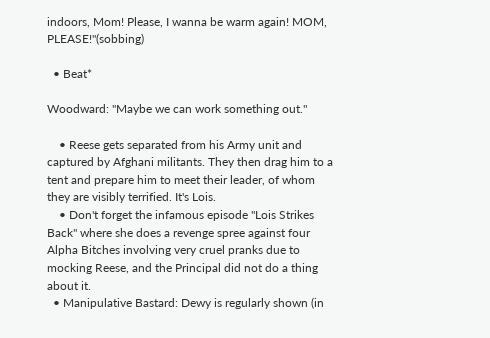indoors, Mom! Please, I wanna be warm again! MOM, PLEASE!"(sobbing)

  • Beat*

Woodward: "Maybe we can work something out."

    • Reese gets separated from his Army unit and captured by Afghani militants. They then drag him to a tent and prepare him to meet their leader, of whom they are visibly terrified. It's Lois.
    • Don't forget the infamous episode "Lois Strikes Back" where she does a revenge spree against four Alpha Bitches involving very cruel pranks due to mocking Reese, and the Principal did not do a thing about it.
  • Manipulative Bastard: Dewy is regularly shown (in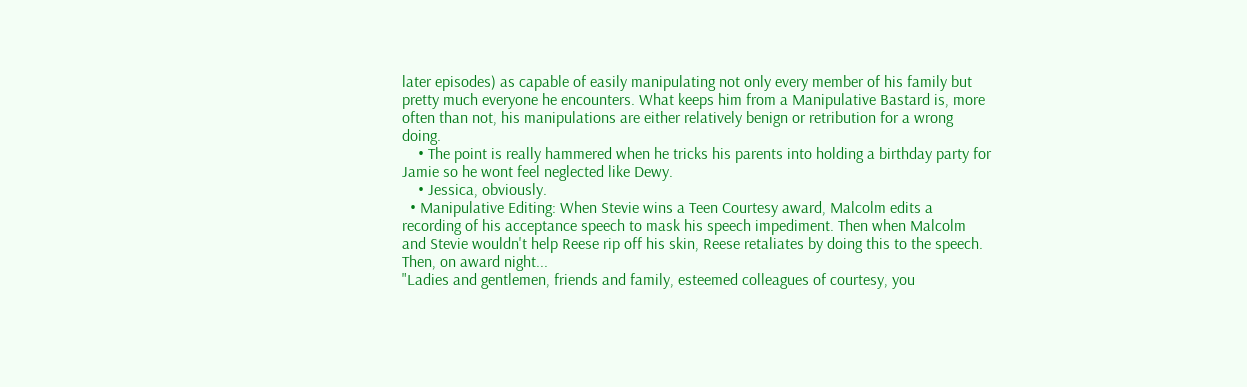later episodes) as capable of easily manipulating not only every member of his family but pretty much everyone he encounters. What keeps him from a Manipulative Bastard is, more often than not, his manipulations are either relatively benign or retribution for a wrong doing.
    • The point is really hammered when he tricks his parents into holding a birthday party for Jamie so he wont feel neglected like Dewy.
    • Jessica, obviously.
  • Manipulative Editing: When Stevie wins a Teen Courtesy award, Malcolm edits a recording of his acceptance speech to mask his speech impediment. Then when Malcolm and Stevie wouldn't help Reese rip off his skin, Reese retaliates by doing this to the speech. Then, on award night...
"Ladies and gentlemen, friends and family, esteemed colleagues of courtesy, you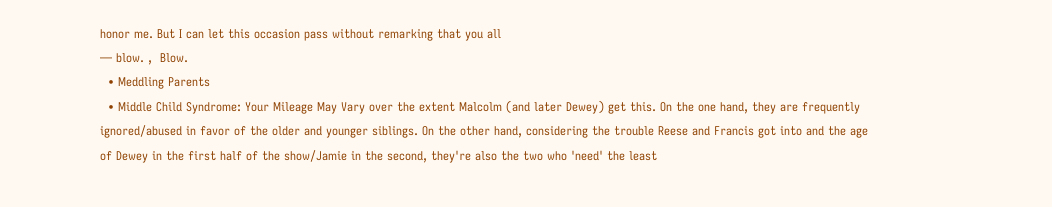honor me. But I can let this occasion pass without remarking that you all
— blow. ,  Blow.
  • Meddling Parents
  • Middle Child Syndrome: Your Mileage May Vary over the extent Malcolm (and later Dewey) get this. On the one hand, they are frequently ignored/abused in favor of the older and younger siblings. On the other hand, considering the trouble Reese and Francis got into and the age of Dewey in the first half of the show/Jamie in the second, they're also the two who 'need' the least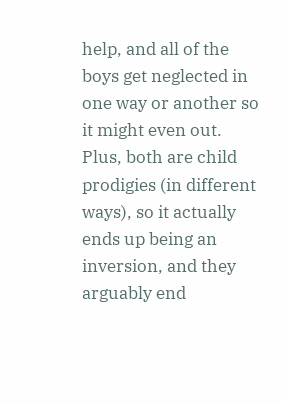help, and all of the boys get neglected in one way or another so it might even out. Plus, both are child prodigies (in different ways), so it actually ends up being an inversion, and they arguably end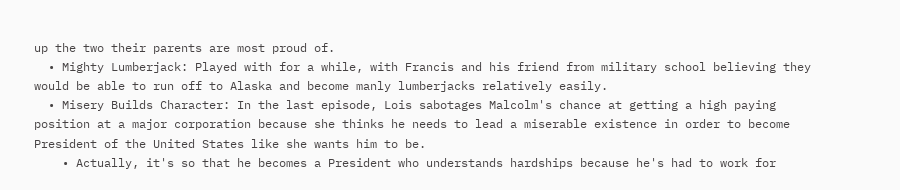up the two their parents are most proud of.
  • Mighty Lumberjack: Played with for a while, with Francis and his friend from military school believing they would be able to run off to Alaska and become manly lumberjacks relatively easily.
  • Misery Builds Character: In the last episode, Lois sabotages Malcolm's chance at getting a high paying position at a major corporation because she thinks he needs to lead a miserable existence in order to become President of the United States like she wants him to be.
    • Actually, it's so that he becomes a President who understands hardships because he's had to work for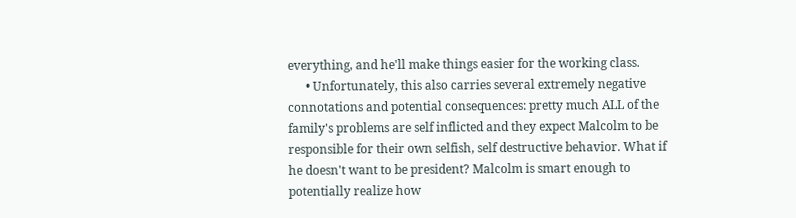everything, and he'll make things easier for the working class.
      • Unfortunately, this also carries several extremely negative connotations and potential consequences: pretty much ALL of the family's problems are self inflicted and they expect Malcolm to be responsible for their own selfish, self destructive behavior. What if he doesn't want to be president? Malcolm is smart enough to potentially realize how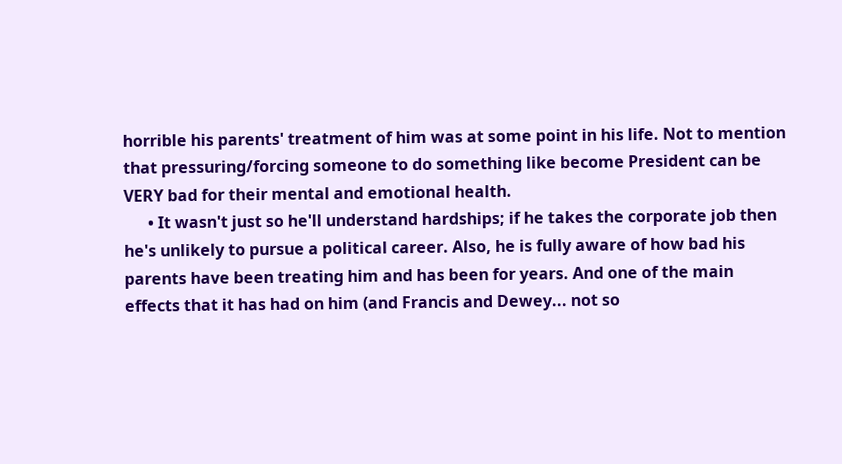horrible his parents' treatment of him was at some point in his life. Not to mention that pressuring/forcing someone to do something like become President can be VERY bad for their mental and emotional health.
      • It wasn't just so he'll understand hardships; if he takes the corporate job then he's unlikely to pursue a political career. Also, he is fully aware of how bad his parents have been treating him and has been for years. And one of the main effects that it has had on him (and Francis and Dewey... not so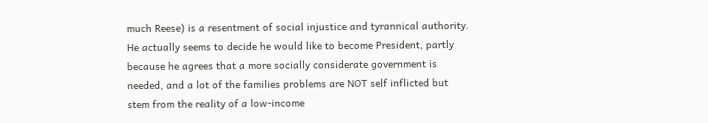much Reese) is a resentment of social injustice and tyrannical authority. He actually seems to decide he would like to become President, partly because he agrees that a more socially considerate government is needed, and a lot of the families problems are NOT self inflicted but stem from the reality of a low-income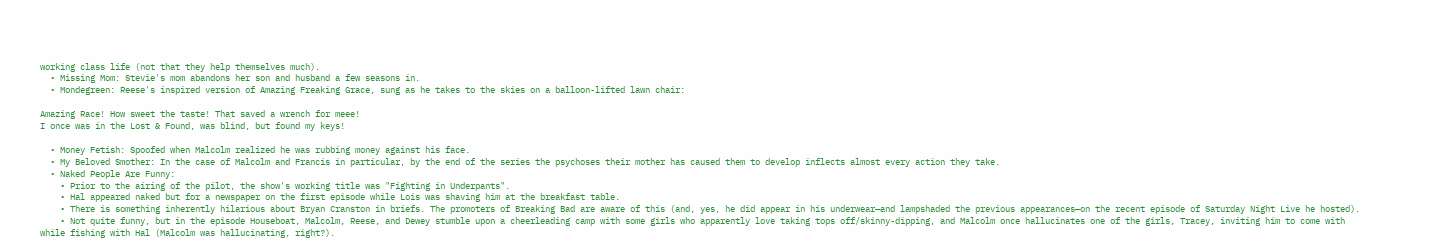working class life (not that they help themselves much).
  • Missing Mom: Stevie's mom abandons her son and husband a few seasons in.
  • Mondegreen: Reese's inspired version of Amazing Freaking Grace, sung as he takes to the skies on a balloon-lifted lawn chair:

Amazing Race! How sweet the taste! That saved a wrench for meee!
I once was in the Lost & Found, was blind, but found my keys!

  • Money Fetish: Spoofed when Malcolm realized he was rubbing money against his face.
  • My Beloved Smother: In the case of Malcolm and Francis in particular, by the end of the series the psychoses their mother has caused them to develop inflects almost every action they take.
  • Naked People Are Funny:
    • Prior to the airing of the pilot, the show's working title was "Fighting in Underpants".
    • Hal appeared naked but for a newspaper on the first episode while Lois was shaving him at the breakfast table.
    • There is something inherently hilarious about Bryan Cranston in briefs. The promoters of Breaking Bad are aware of this (and, yes, he did appear in his underwear—and lampshaded the previous appearances—on the recent episode of Saturday Night Live he hosted).
    • Not quite funny, but in the episode Houseboat, Malcolm, Reese, and Dewey stumble upon a cheerleading camp with some girls who apparently love taking tops off/skinny-dipping, and Malcolm once hallucinates one of the girls, Tracey, inviting him to come with while fishing with Hal (Malcolm was hallucinating, right?).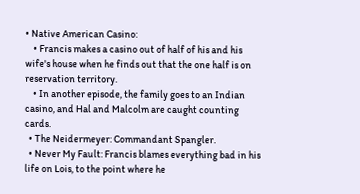• Native American Casino:
    • Francis makes a casino out of half of his and his wife's house when he finds out that the one half is on reservation territory.
    • In another episode, the family goes to an Indian casino, and Hal and Malcolm are caught counting cards.
  • The Neidermeyer: Commandant Spangler.
  • Never My Fault: Francis blames everything bad in his life on Lois, to the point where he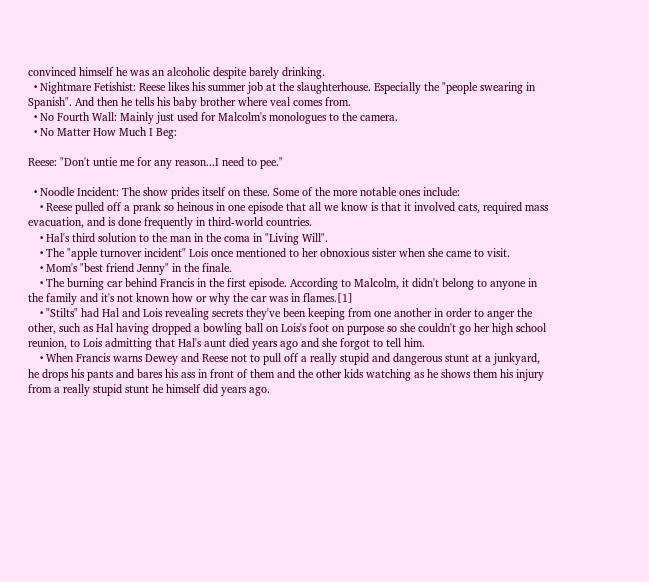convinced himself he was an alcoholic despite barely drinking.
  • Nightmare Fetishist: Reese likes his summer job at the slaughterhouse. Especially the "people swearing in Spanish". And then he tells his baby brother where veal comes from.
  • No Fourth Wall: Mainly just used for Malcolm's monologues to the camera.
  • No Matter How Much I Beg:

Reese: "Don't untie me for any reason...I need to pee."

  • Noodle Incident: The show prides itself on these. Some of the more notable ones include:
    • Reese pulled off a prank so heinous in one episode that all we know is that it involved cats, required mass evacuation, and is done frequently in third-world countries.
    • Hal's third solution to the man in the coma in "Living Will".
    • The "apple turnover incident" Lois once mentioned to her obnoxious sister when she came to visit.
    • Mom's "best friend Jenny" in the finale.
    • The burning car behind Francis in the first episode. According to Malcolm, it didn't belong to anyone in the family and it's not known how or why the car was in flames.[1]
    • "Stilts" had Hal and Lois revealing secrets they've been keeping from one another in order to anger the other, such as Hal having dropped a bowling ball on Lois's foot on purpose so she couldn't go her high school reunion, to Lois admitting that Hal's aunt died years ago and she forgot to tell him.
    • When Francis warns Dewey and Reese not to pull off a really stupid and dangerous stunt at a junkyard, he drops his pants and bares his ass in front of them and the other kids watching as he shows them his injury from a really stupid stunt he himself did years ago.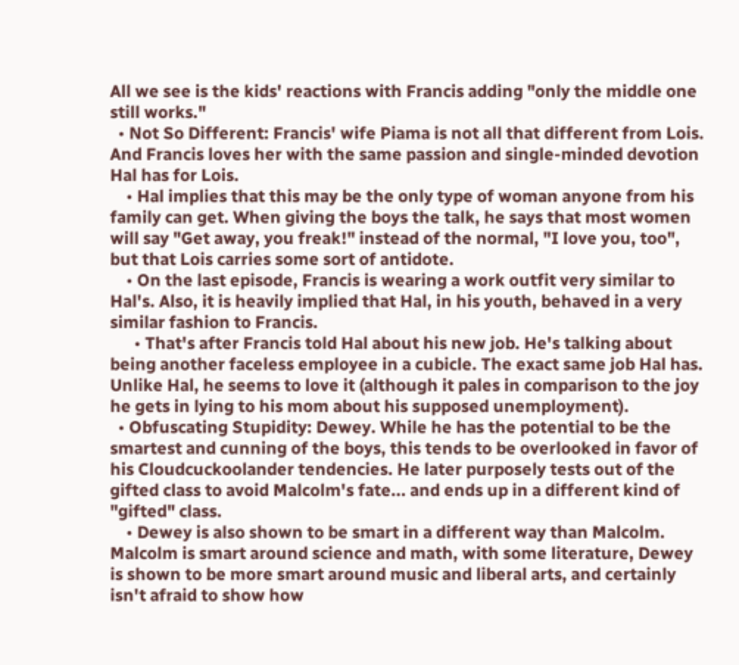All we see is the kids' reactions with Francis adding "only the middle one still works."
  • Not So Different: Francis' wife Piama is not all that different from Lois. And Francis loves her with the same passion and single-minded devotion Hal has for Lois.
    • Hal implies that this may be the only type of woman anyone from his family can get. When giving the boys the talk, he says that most women will say "Get away, you freak!" instead of the normal, "I love you, too", but that Lois carries some sort of antidote.
    • On the last episode, Francis is wearing a work outfit very similar to Hal's. Also, it is heavily implied that Hal, in his youth, behaved in a very similar fashion to Francis.
      • That's after Francis told Hal about his new job. He's talking about being another faceless employee in a cubicle. The exact same job Hal has. Unlike Hal, he seems to love it (although it pales in comparison to the joy he gets in lying to his mom about his supposed unemployment).
  • Obfuscating Stupidity: Dewey. While he has the potential to be the smartest and cunning of the boys, this tends to be overlooked in favor of his Cloudcuckoolander tendencies. He later purposely tests out of the gifted class to avoid Malcolm's fate... and ends up in a different kind of "gifted" class.
    • Dewey is also shown to be smart in a different way than Malcolm. Malcolm is smart around science and math, with some literature, Dewey is shown to be more smart around music and liberal arts, and certainly isn't afraid to show how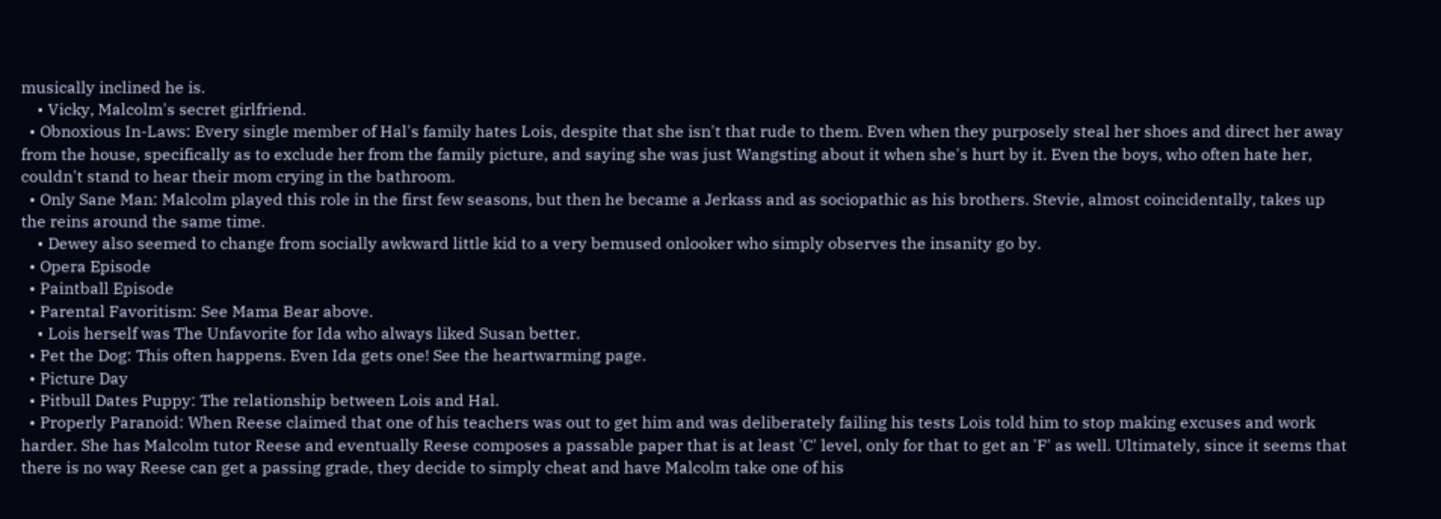musically inclined he is.
    • Vicky, Malcolm's secret girlfriend.
  • Obnoxious In-Laws: Every single member of Hal's family hates Lois, despite that she isn't that rude to them. Even when they purposely steal her shoes and direct her away from the house, specifically as to exclude her from the family picture, and saying she was just Wangsting about it when she's hurt by it. Even the boys, who often hate her, couldn't stand to hear their mom crying in the bathroom.
  • Only Sane Man: Malcolm played this role in the first few seasons, but then he became a Jerkass and as sociopathic as his brothers. Stevie, almost coincidentally, takes up the reins around the same time.
    • Dewey also seemed to change from socially awkward little kid to a very bemused onlooker who simply observes the insanity go by.
  • Opera Episode
  • Paintball Episode
  • Parental Favoritism: See Mama Bear above.
    • Lois herself was The Unfavorite for Ida who always liked Susan better.
  • Pet the Dog: This often happens. Even Ida gets one! See the heartwarming page.
  • Picture Day
  • Pitbull Dates Puppy: The relationship between Lois and Hal.
  • Properly Paranoid: When Reese claimed that one of his teachers was out to get him and was deliberately failing his tests Lois told him to stop making excuses and work harder. She has Malcolm tutor Reese and eventually Reese composes a passable paper that is at least 'C' level, only for that to get an 'F' as well. Ultimately, since it seems that there is no way Reese can get a passing grade, they decide to simply cheat and have Malcolm take one of his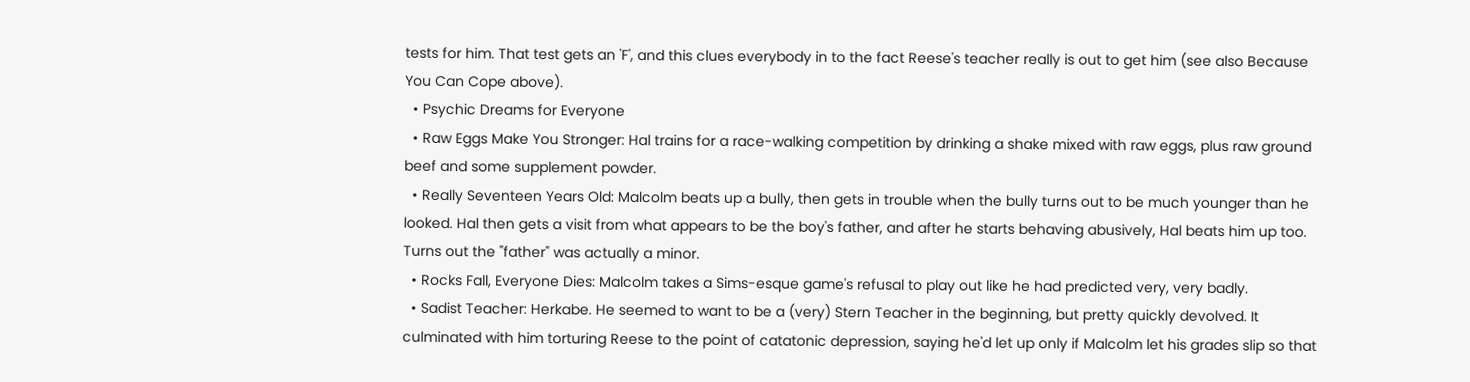tests for him. That test gets an 'F', and this clues everybody in to the fact Reese's teacher really is out to get him (see also Because You Can Cope above).
  • Psychic Dreams for Everyone
  • Raw Eggs Make You Stronger: Hal trains for a race-walking competition by drinking a shake mixed with raw eggs, plus raw ground beef and some supplement powder.
  • Really Seventeen Years Old: Malcolm beats up a bully, then gets in trouble when the bully turns out to be much younger than he looked. Hal then gets a visit from what appears to be the boy's father, and after he starts behaving abusively, Hal beats him up too. Turns out the "father" was actually a minor.
  • Rocks Fall, Everyone Dies: Malcolm takes a Sims-esque game's refusal to play out like he had predicted very, very badly.
  • Sadist Teacher: Herkabe. He seemed to want to be a (very) Stern Teacher in the beginning, but pretty quickly devolved. It culminated with him torturing Reese to the point of catatonic depression, saying he'd let up only if Malcolm let his grades slip so that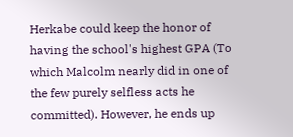Herkabe could keep the honor of having the school's highest GPA (To which Malcolm nearly did in one of the few purely selfless acts he committed). However, he ends up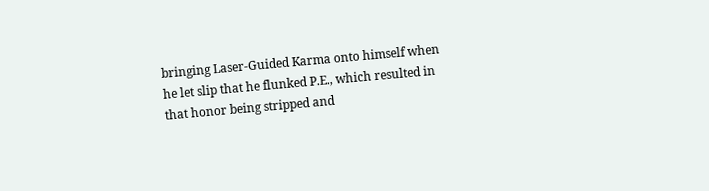bringing Laser-Guided Karma onto himself when he let slip that he flunked P.E., which resulted in that honor being stripped and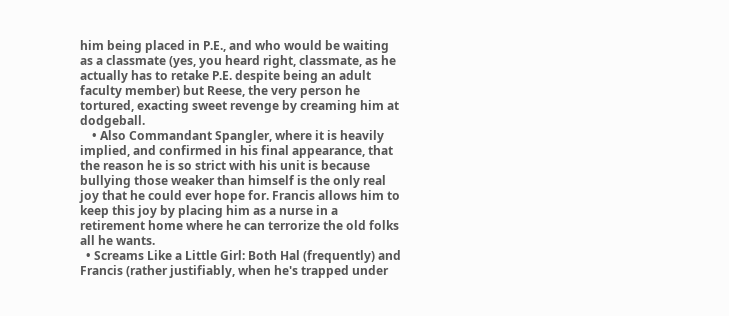him being placed in P.E., and who would be waiting as a classmate (yes, you heard right, classmate, as he actually has to retake P.E. despite being an adult faculty member) but Reese, the very person he tortured, exacting sweet revenge by creaming him at dodgeball.
    • Also Commandant Spangler, where it is heavily implied, and confirmed in his final appearance, that the reason he is so strict with his unit is because bullying those weaker than himself is the only real joy that he could ever hope for. Francis allows him to keep this joy by placing him as a nurse in a retirement home where he can terrorize the old folks all he wants.
  • Screams Like a Little Girl: Both Hal (frequently) and Francis (rather justifiably, when he's trapped under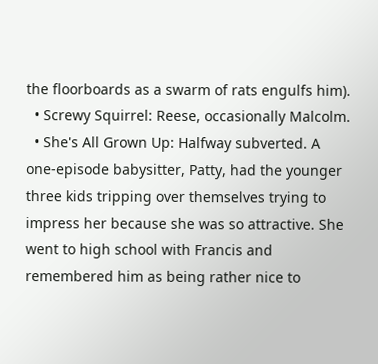the floorboards as a swarm of rats engulfs him).
  • Screwy Squirrel: Reese, occasionally Malcolm.
  • She's All Grown Up: Halfway subverted. A one-episode babysitter, Patty, had the younger three kids tripping over themselves trying to impress her because she was so attractive. She went to high school with Francis and remembered him as being rather nice to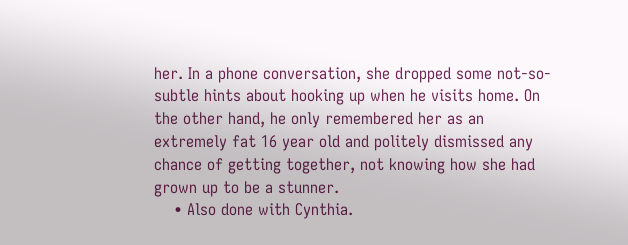her. In a phone conversation, she dropped some not-so-subtle hints about hooking up when he visits home. On the other hand, he only remembered her as an extremely fat 16 year old and politely dismissed any chance of getting together, not knowing how she had grown up to be a stunner.
    • Also done with Cynthia.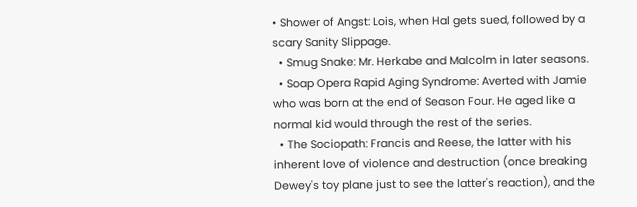• Shower of Angst: Lois, when Hal gets sued, followed by a scary Sanity Slippage.
  • Smug Snake: Mr. Herkabe and Malcolm in later seasons.
  • Soap Opera Rapid Aging Syndrome: Averted with Jamie who was born at the end of Season Four. He aged like a normal kid would through the rest of the series.
  • The Sociopath: Francis and Reese, the latter with his inherent love of violence and destruction (once breaking Dewey's toy plane just to see the latter's reaction), and the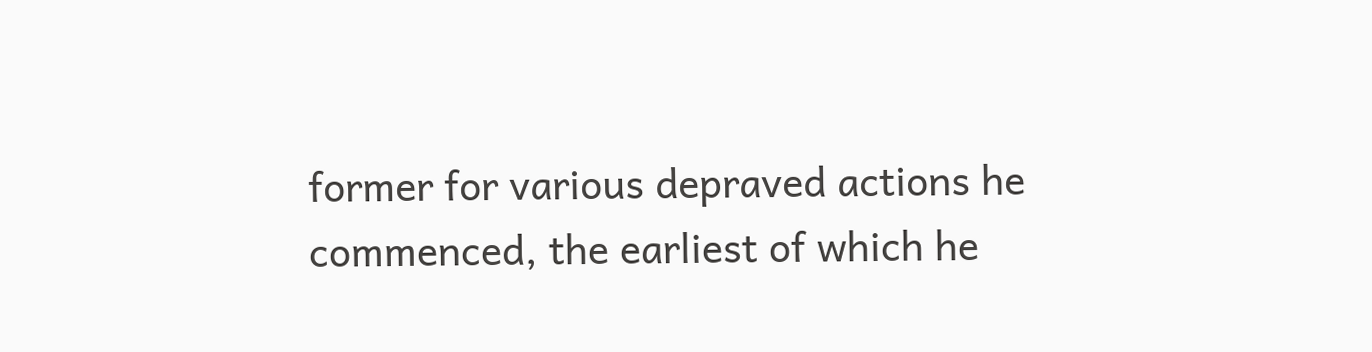former for various depraved actions he commenced, the earliest of which he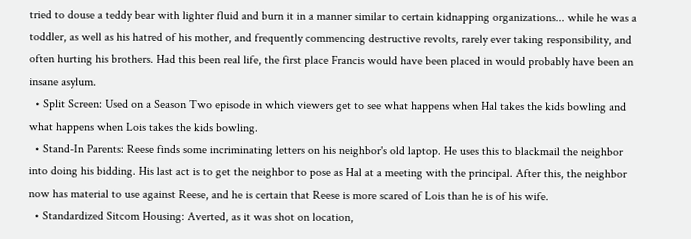tried to douse a teddy bear with lighter fluid and burn it in a manner similar to certain kidnapping organizations... while he was a toddler, as well as his hatred of his mother, and frequently commencing destructive revolts, rarely ever taking responsibility, and often hurting his brothers. Had this been real life, the first place Francis would have been placed in would probably have been an insane asylum.
  • Split Screen: Used on a Season Two episode in which viewers get to see what happens when Hal takes the kids bowling and what happens when Lois takes the kids bowling.
  • Stand-In Parents: Reese finds some incriminating letters on his neighbor's old laptop. He uses this to blackmail the neighbor into doing his bidding. His last act is to get the neighbor to pose as Hal at a meeting with the principal. After this, the neighbor now has material to use against Reese, and he is certain that Reese is more scared of Lois than he is of his wife.
  • Standardized Sitcom Housing: Averted, as it was shot on location,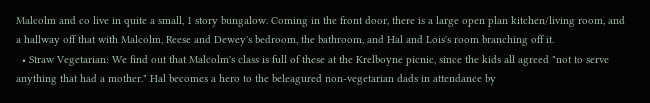Malcolm and co live in quite a small, 1 story bungalow. Coming in the front door, there is a large open plan kitchen/living room, and a hallway off that with Malcolm, Reese and Dewey's bedroom, the bathroom, and Hal and Lois's room branching off it.
  • Straw Vegetarian: We find out that Malcolm's class is full of these at the Krelboyne picnic, since the kids all agreed "not to serve anything that had a mother." Hal becomes a hero to the beleagured non-vegetarian dads in attendance by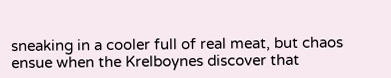sneaking in a cooler full of real meat, but chaos ensue when the Krelboynes discover that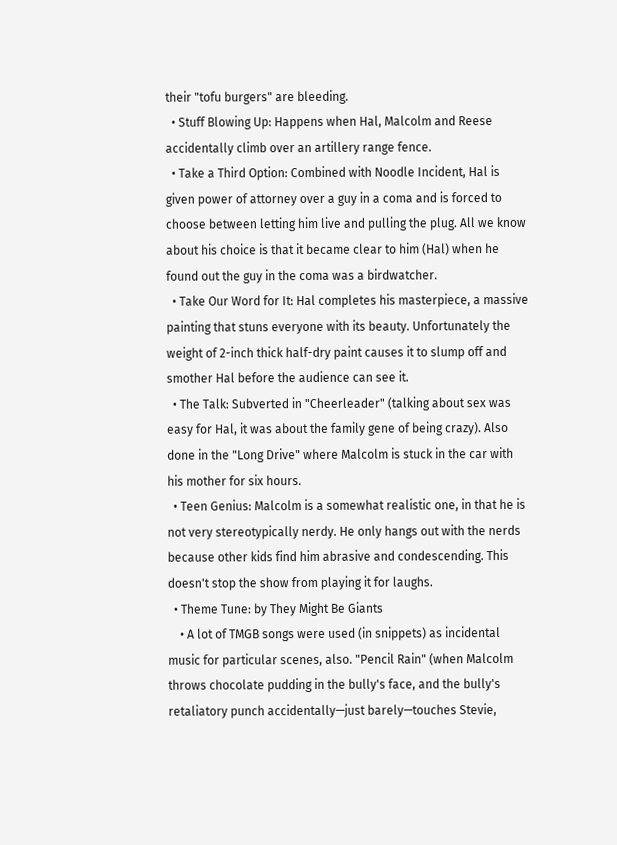their "tofu burgers" are bleeding.
  • Stuff Blowing Up: Happens when Hal, Malcolm and Reese accidentally climb over an artillery range fence.
  • Take a Third Option: Combined with Noodle Incident, Hal is given power of attorney over a guy in a coma and is forced to choose between letting him live and pulling the plug. All we know about his choice is that it became clear to him (Hal) when he found out the guy in the coma was a birdwatcher.
  • Take Our Word for It: Hal completes his masterpiece, a massive painting that stuns everyone with its beauty. Unfortunately the weight of 2-inch thick half-dry paint causes it to slump off and smother Hal before the audience can see it.
  • The Talk: Subverted in "Cheerleader" (talking about sex was easy for Hal, it was about the family gene of being crazy). Also done in the "Long Drive" where Malcolm is stuck in the car with his mother for six hours.
  • Teen Genius: Malcolm is a somewhat realistic one, in that he is not very stereotypically nerdy. He only hangs out with the nerds because other kids find him abrasive and condescending. This doesn't stop the show from playing it for laughs.
  • Theme Tune: by They Might Be Giants
    • A lot of TMGB songs were used (in snippets) as incidental music for particular scenes, also. "Pencil Rain" (when Malcolm throws chocolate pudding in the bully's face, and the bully's retaliatory punch accidentally—just barely—touches Stevie,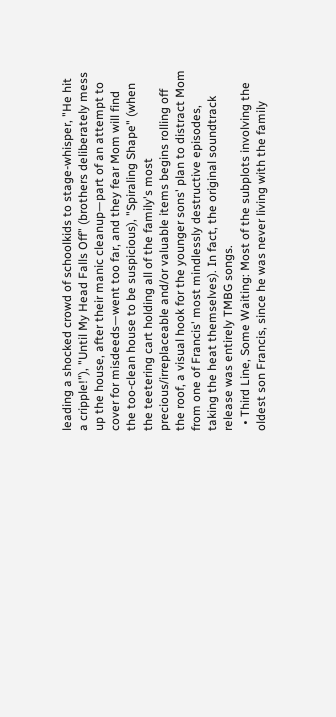leading a shocked crowd of schoolkids to stage-whisper, "He hit a cripple!"), "Until My Head Falls Off" (brothers deliberately mess up the house, after their manic cleanup—part of an attempt to cover for misdeeds—went too far, and they fear Mom will find the too-clean house to be suspicious), "Spiraling Shape" (when the teetering cart holding all of the family's most precious/irreplaceable and/or valuable items begins rolling off the roof, a visual hook for the younger sons' plan to distract Mom from one of Francis' most mindlessly destructive episodes, taking the heat themselves). In fact, the original soundtrack release was entirely TMBG songs.
  • Third Line, Some Waiting: Most of the subplots involving the oldest son Francis, since he was never living with the family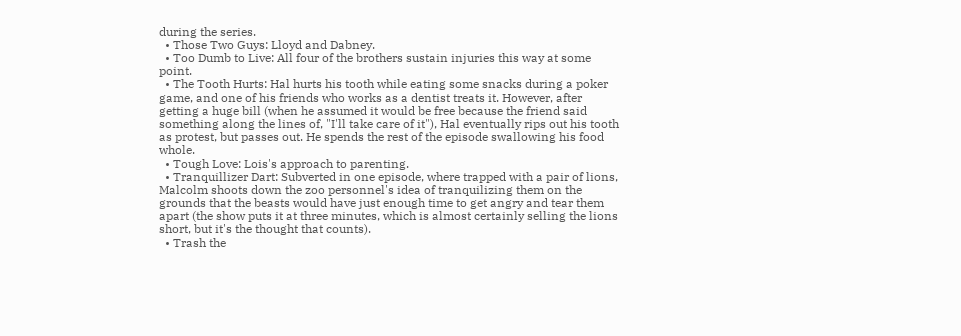during the series.
  • Those Two Guys: Lloyd and Dabney.
  • Too Dumb to Live: All four of the brothers sustain injuries this way at some point.
  • The Tooth Hurts: Hal hurts his tooth while eating some snacks during a poker game, and one of his friends who works as a dentist treats it. However, after getting a huge bill (when he assumed it would be free because the friend said something along the lines of, "I'll take care of it"), Hal eventually rips out his tooth as protest, but passes out. He spends the rest of the episode swallowing his food whole.
  • Tough Love: Lois's approach to parenting.
  • Tranquillizer Dart: Subverted in one episode, where trapped with a pair of lions, Malcolm shoots down the zoo personnel's idea of tranquilizing them on the grounds that the beasts would have just enough time to get angry and tear them apart (the show puts it at three minutes, which is almost certainly selling the lions short, but it's the thought that counts).
  • Trash the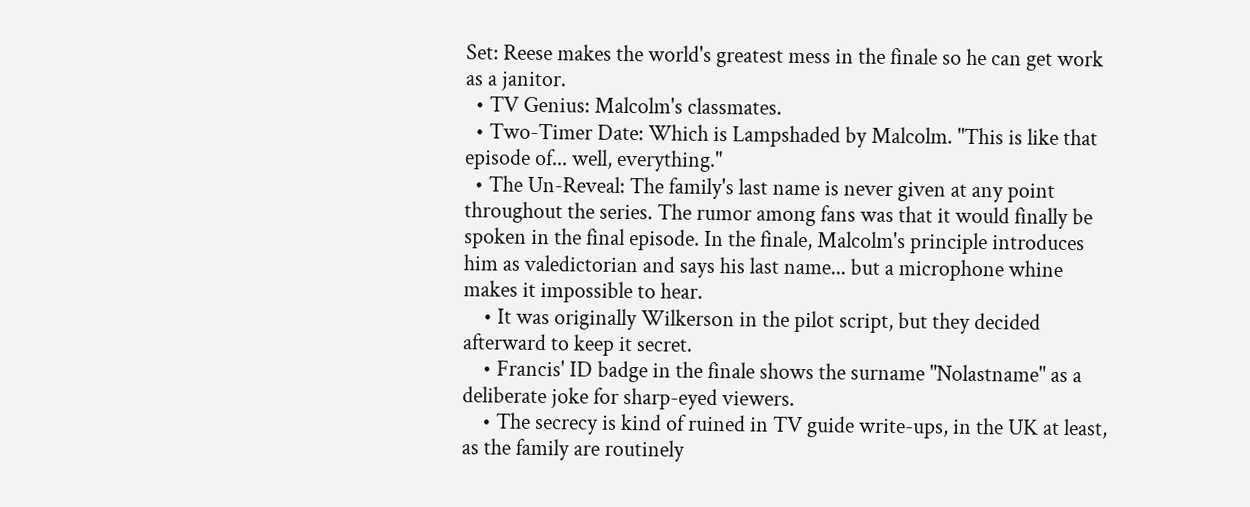Set: Reese makes the world's greatest mess in the finale so he can get work as a janitor.
  • TV Genius: Malcolm's classmates.
  • Two-Timer Date: Which is Lampshaded by Malcolm. "This is like that episode of... well, everything."
  • The Un-Reveal: The family's last name is never given at any point throughout the series. The rumor among fans was that it would finally be spoken in the final episode. In the finale, Malcolm's principle introduces him as valedictorian and says his last name... but a microphone whine makes it impossible to hear.
    • It was originally Wilkerson in the pilot script, but they decided afterward to keep it secret.
    • Francis' ID badge in the finale shows the surname "Nolastname" as a deliberate joke for sharp-eyed viewers.
    • The secrecy is kind of ruined in TV guide write-ups, in the UK at least, as the family are routinely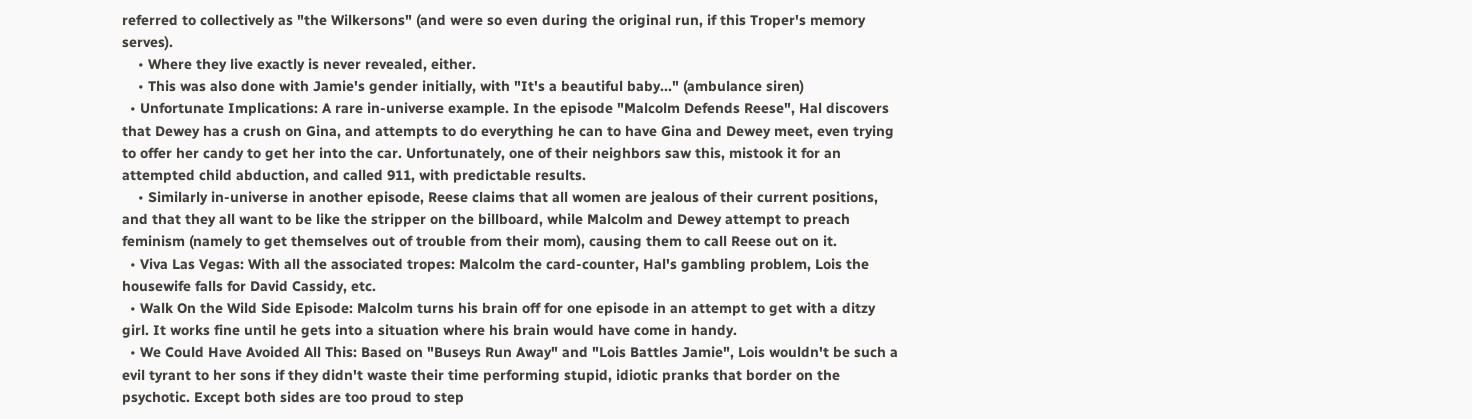referred to collectively as "the Wilkersons" (and were so even during the original run, if this Troper's memory serves).
    • Where they live exactly is never revealed, either.
    • This was also done with Jamie's gender initially, with "It's a beautiful baby..." (ambulance siren)
  • Unfortunate Implications: A rare in-universe example. In the episode "Malcolm Defends Reese", Hal discovers that Dewey has a crush on Gina, and attempts to do everything he can to have Gina and Dewey meet, even trying to offer her candy to get her into the car. Unfortunately, one of their neighbors saw this, mistook it for an attempted child abduction, and called 911, with predictable results.
    • Similarly in-universe in another episode, Reese claims that all women are jealous of their current positions, and that they all want to be like the stripper on the billboard, while Malcolm and Dewey attempt to preach feminism (namely to get themselves out of trouble from their mom), causing them to call Reese out on it.
  • Viva Las Vegas: With all the associated tropes: Malcolm the card-counter, Hal's gambling problem, Lois the housewife falls for David Cassidy, etc.
  • Walk On the Wild Side Episode: Malcolm turns his brain off for one episode in an attempt to get with a ditzy girl. It works fine until he gets into a situation where his brain would have come in handy.
  • We Could Have Avoided All This: Based on "Buseys Run Away" and "Lois Battles Jamie", Lois wouldn't be such a evil tyrant to her sons if they didn't waste their time performing stupid, idiotic pranks that border on the psychotic. Except both sides are too proud to step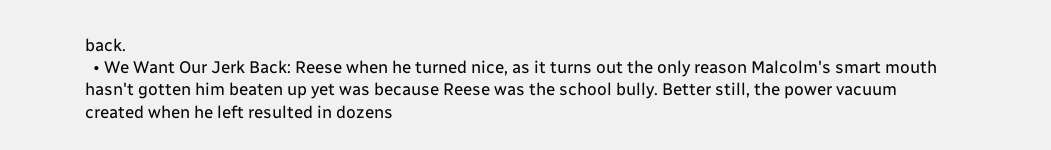back.
  • We Want Our Jerk Back: Reese when he turned nice, as it turns out the only reason Malcolm's smart mouth hasn't gotten him beaten up yet was because Reese was the school bully. Better still, the power vacuum created when he left resulted in dozens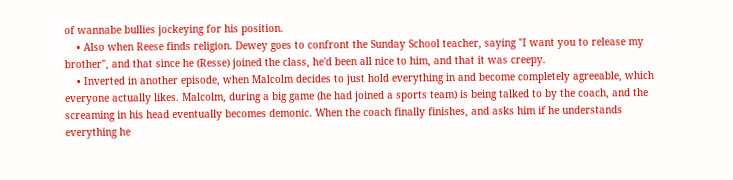of wannabe bullies jockeying for his position.
    • Also when Reese finds religion. Dewey goes to confront the Sunday School teacher, saying "I want you to release my brother", and that since he (Resse) joined the class, he'd been all nice to him, and that it was creepy.
    • Inverted in another episode, when Malcolm decides to just hold everything in and become completely agreeable, which everyone actually likes. Malcolm, during a big game (he had joined a sports team) is being talked to by the coach, and the screaming in his head eventually becomes demonic. When the coach finally finishes, and asks him if he understands everything he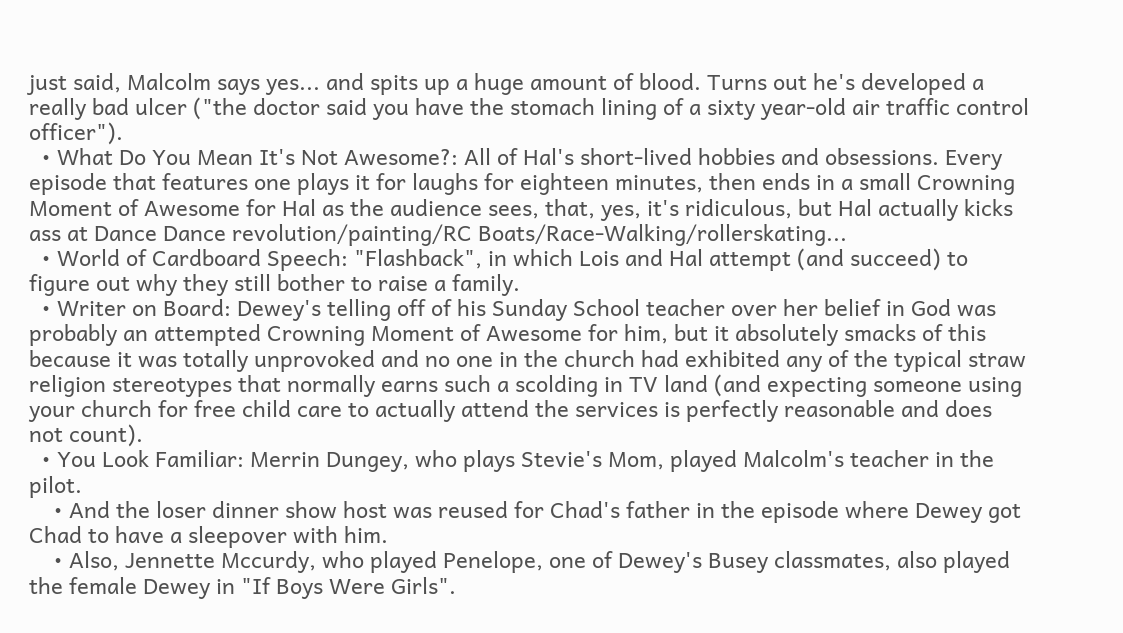just said, Malcolm says yes... and spits up a huge amount of blood. Turns out he's developed a really bad ulcer ("the doctor said you have the stomach lining of a sixty year-old air traffic control officer").
  • What Do You Mean It's Not Awesome?: All of Hal's short-lived hobbies and obsessions. Every episode that features one plays it for laughs for eighteen minutes, then ends in a small Crowning Moment of Awesome for Hal as the audience sees, that, yes, it's ridiculous, but Hal actually kicks ass at Dance Dance revolution/painting/RC Boats/Race-Walking/rollerskating...
  • World of Cardboard Speech: "Flashback", in which Lois and Hal attempt (and succeed) to figure out why they still bother to raise a family.
  • Writer on Board: Dewey's telling off of his Sunday School teacher over her belief in God was probably an attempted Crowning Moment of Awesome for him, but it absolutely smacks of this because it was totally unprovoked and no one in the church had exhibited any of the typical straw religion stereotypes that normally earns such a scolding in TV land (and expecting someone using your church for free child care to actually attend the services is perfectly reasonable and does not count).
  • You Look Familiar: Merrin Dungey, who plays Stevie's Mom, played Malcolm's teacher in the pilot.
    • And the loser dinner show host was reused for Chad's father in the episode where Dewey got Chad to have a sleepover with him.
    • Also, Jennette Mccurdy, who played Penelope, one of Dewey's Busey classmates, also played the female Dewey in "If Boys Were Girls".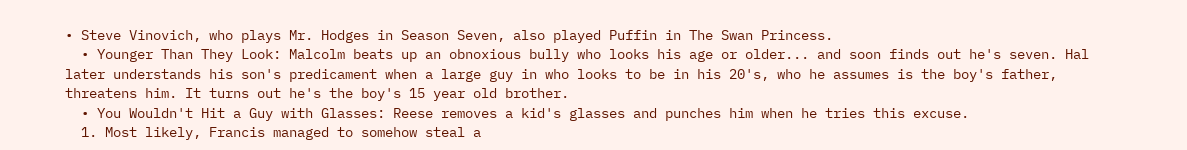• Steve Vinovich, who plays Mr. Hodges in Season Seven, also played Puffin in The Swan Princess.
  • Younger Than They Look: Malcolm beats up an obnoxious bully who looks his age or older... and soon finds out he's seven. Hal later understands his son's predicament when a large guy in who looks to be in his 20's, who he assumes is the boy's father, threatens him. It turns out he's the boy's 15 year old brother.
  • You Wouldn't Hit a Guy with Glasses: Reese removes a kid's glasses and punches him when he tries this excuse.
  1. Most likely, Francis managed to somehow steal a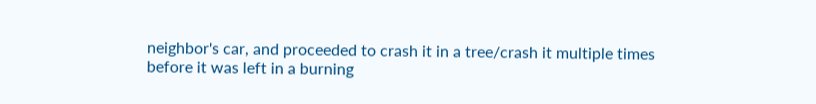neighbor's car, and proceeded to crash it in a tree/crash it multiple times before it was left in a burning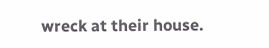wreck at their house.